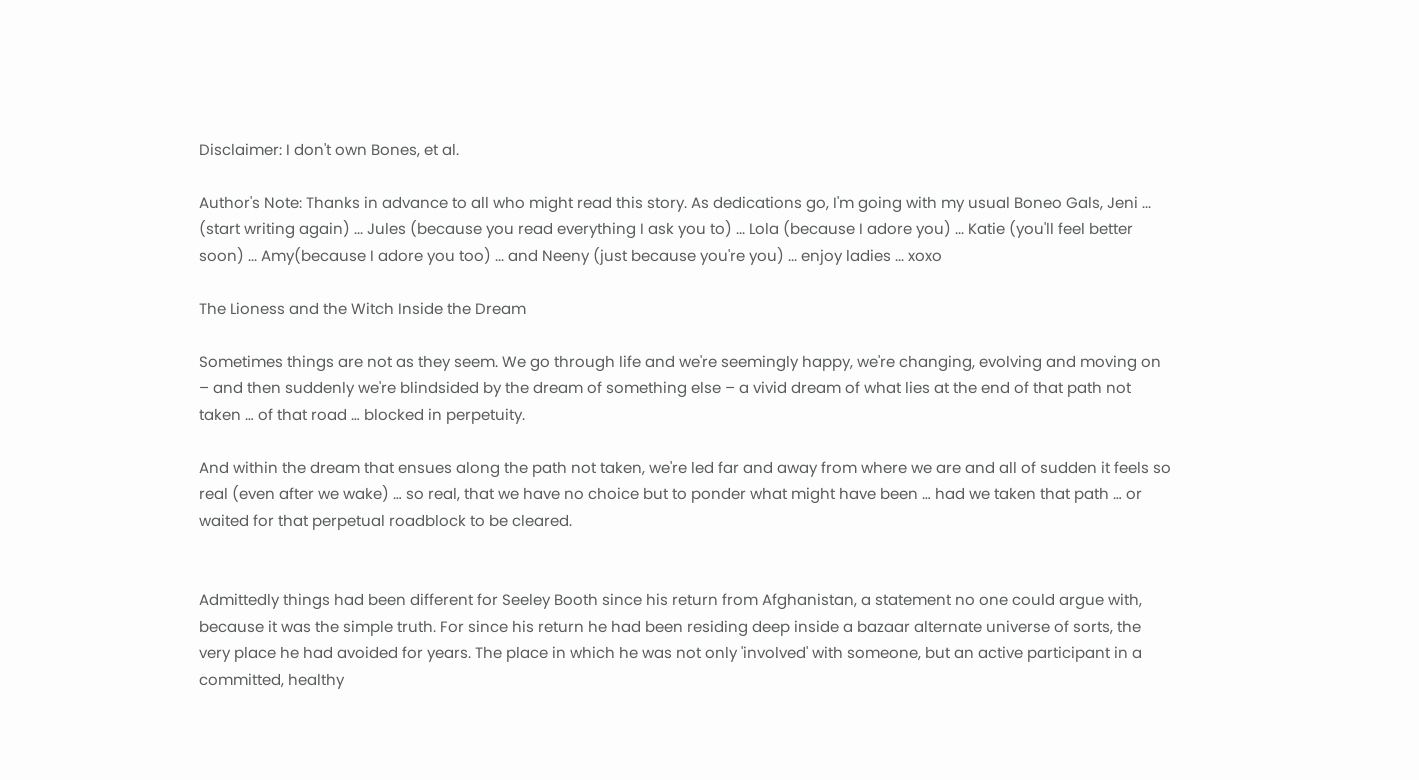Disclaimer: I don't own Bones, et al.

Author's Note: Thanks in advance to all who might read this story. As dedications go, I'm going with my usual Boneo Gals, Jeni ... (start writing again) ... Jules (because you read everything I ask you to) ... Lola (because I adore you) ... Katie (you'll feel better soon) ... Amy(because I adore you too) ... and Neeny (just because you're you) ... enjoy ladies ... xoxo

The Lioness and the Witch Inside the Dream

Sometimes things are not as they seem. We go through life and we're seemingly happy, we're changing, evolving and moving on – and then suddenly we're blindsided by the dream of something else – a vivid dream of what lies at the end of that path not taken … of that road … blocked in perpetuity.

And within the dream that ensues along the path not taken, we're led far and away from where we are and all of sudden it feels so real (even after we wake) … so real, that we have no choice but to ponder what might have been … had we taken that path … or waited for that perpetual roadblock to be cleared.


Admittedly things had been different for Seeley Booth since his return from Afghanistan, a statement no one could argue with, because it was the simple truth. For since his return he had been residing deep inside a bazaar alternate universe of sorts, the very place he had avoided for years. The place in which he was not only 'involved' with someone, but an active participant in a committed, healthy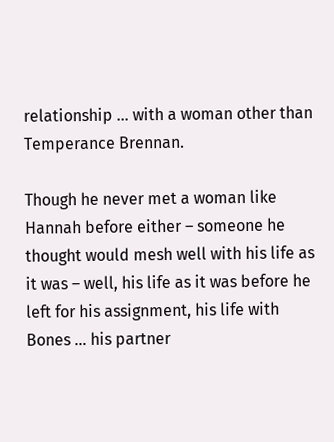relationship … with a woman other than Temperance Brennan.

Though he never met a woman like Hannah before either – someone he thought would mesh well with his life as it was – well, his life as it was before he left for his assignment, his life with Bones … his partner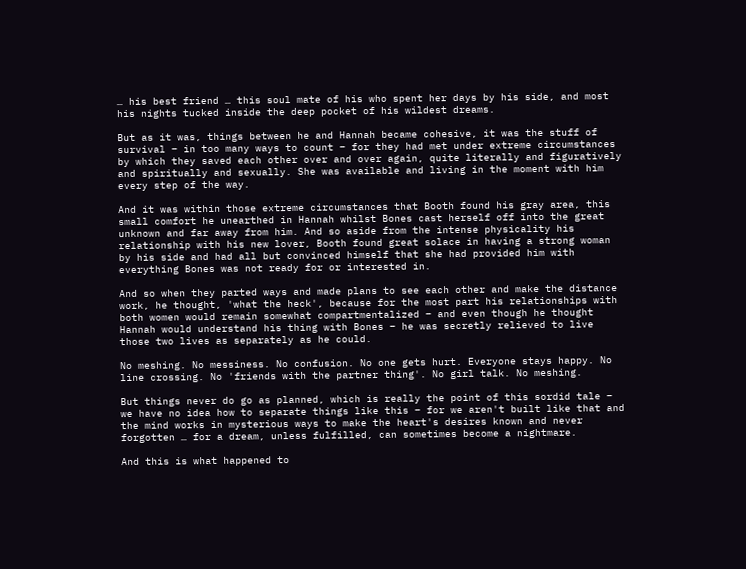… his best friend … this soul mate of his who spent her days by his side, and most his nights tucked inside the deep pocket of his wildest dreams.

But as it was, things between he and Hannah became cohesive, it was the stuff of survival – in too many ways to count – for they had met under extreme circumstances by which they saved each other over and over again, quite literally and figuratively and spiritually and sexually. She was available and living in the moment with him every step of the way.

And it was within those extreme circumstances that Booth found his gray area, this small comfort he unearthed in Hannah whilst Bones cast herself off into the great unknown and far away from him. And so aside from the intense physicality his relationship with his new lover, Booth found great solace in having a strong woman by his side and had all but convinced himself that she had provided him with everything Bones was not ready for or interested in.

And so when they parted ways and made plans to see each other and make the distance work, he thought, 'what the heck', because for the most part his relationships with both women would remain somewhat compartmentalized – and even though he thought Hannah would understand his thing with Bones – he was secretly relieved to live those two lives as separately as he could.

No meshing. No messiness. No confusion. No one gets hurt. Everyone stays happy. No line crossing. No 'friends with the partner thing'. No girl talk. No meshing.

But things never do go as planned, which is really the point of this sordid tale – we have no idea how to separate things like this – for we aren't built like that and the mind works in mysterious ways to make the heart's desires known and never forgotten … for a dream, unless fulfilled, can sometimes become a nightmare.

And this is what happened to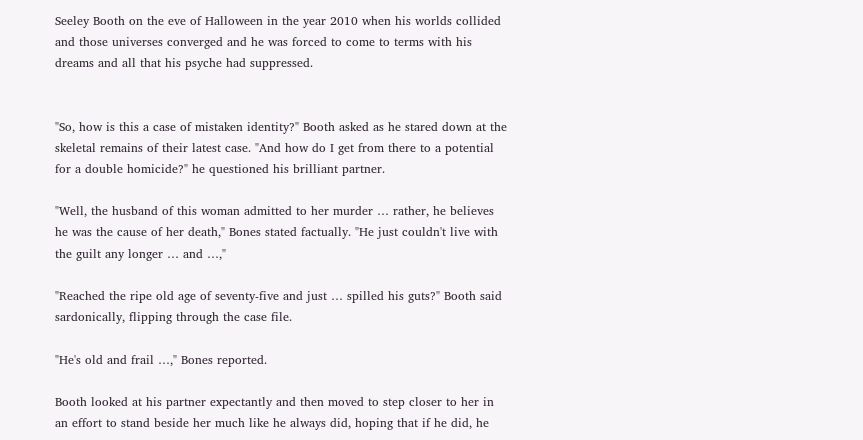Seeley Booth on the eve of Halloween in the year 2010 when his worlds collided and those universes converged and he was forced to come to terms with his dreams and all that his psyche had suppressed.


"So, how is this a case of mistaken identity?" Booth asked as he stared down at the skeletal remains of their latest case. "And how do I get from there to a potential for a double homicide?" he questioned his brilliant partner.

"Well, the husband of this woman admitted to her murder … rather, he believes he was the cause of her death," Bones stated factually. "He just couldn't live with the guilt any longer … and …,"

"Reached the ripe old age of seventy-five and just … spilled his guts?" Booth said sardonically, flipping through the case file.

"He's old and frail …," Bones reported.

Booth looked at his partner expectantly and then moved to step closer to her in an effort to stand beside her much like he always did, hoping that if he did, he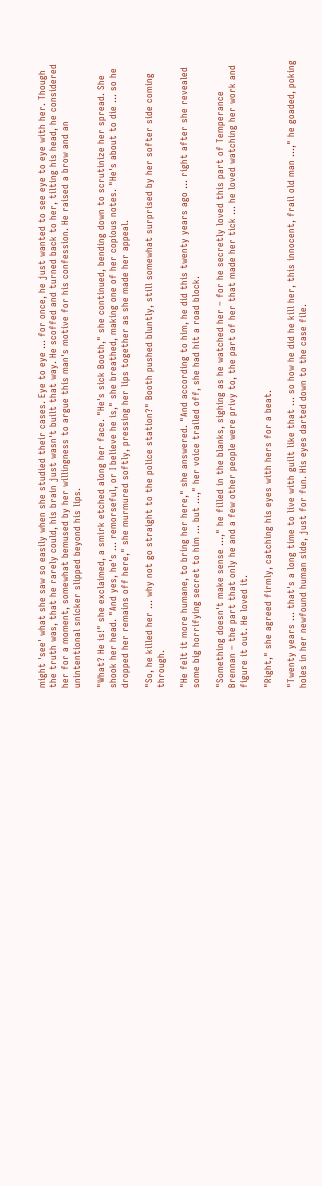might 'see' what she saw so easily when she studied their cases. Eye to eye … for once, he just wanted to see eye to eye with her. Though the truth was, that he rarely could, his brain just wasn't built that way. He scoffed and turned back to her, tilting his head, he considered her for a moment, somewhat bemused by her willingness to argue this man's motive for his confession. He raised a brow and an unintentional snicker slipped beyond his lips.

"What? He is!" she exclaimed, a smirk etched along her face. "He's sick Booth," she continued, bending down to scrutinize her spread. She shook her head. "And yes, he's … remorseful, or I believe he is," she breathed, making one of her copious notes. "He's about to die … so he dropped her remains off here," she murmured softly, pressing her lips together as she made her appeal.

"So, he killed her … why not go straight to the police station?" Booth pushed bluntly, still somewhat surprised by her softer side coming through.

"He felt it more humane, to bring her here," she answered. "And according to him, he did this twenty years ago … right after she revealed some big horrifying secret to him … but …," her voice trailed off, she had hit a road block.

"Something doesn't make sense …," he filled in the blanks, sighing as he watched her – for he secretly loved this part of Temperance Brennan – the part that only he and a few other people were privy to, the part of her that made her tick … he loved watching her work and figure it out. He loved it.

"Right," she agreed firmly, catching his eyes with hers for a beat.

"Twenty years … that's a long time to live with guilt like that … so how he did he kill her, this innocent, frail old man …," he goaded, poking holes in her newfound human side, just for fun. His eyes darted down to the case file.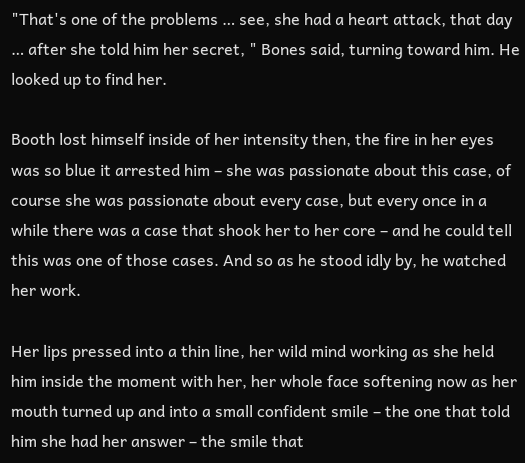"That's one of the problems … see, she had a heart attack, that day … after she told him her secret, " Bones said, turning toward him. He looked up to find her.

Booth lost himself inside of her intensity then, the fire in her eyes was so blue it arrested him – she was passionate about this case, of course she was passionate about every case, but every once in a while there was a case that shook her to her core – and he could tell this was one of those cases. And so as he stood idly by, he watched her work.

Her lips pressed into a thin line, her wild mind working as she held him inside the moment with her, her whole face softening now as her mouth turned up and into a small confident smile – the one that told him she had her answer – the smile that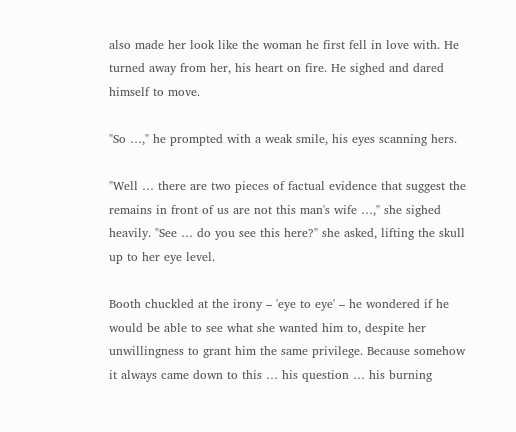also made her look like the woman he first fell in love with. He turned away from her, his heart on fire. He sighed and dared himself to move.

"So …," he prompted with a weak smile, his eyes scanning hers.

"Well … there are two pieces of factual evidence that suggest the remains in front of us are not this man's wife …," she sighed heavily. "See … do you see this here?" she asked, lifting the skull up to her eye level.

Booth chuckled at the irony – 'eye to eye' – he wondered if he would be able to see what she wanted him to, despite her unwillingness to grant him the same privilege. Because somehow it always came down to this … his question … his burning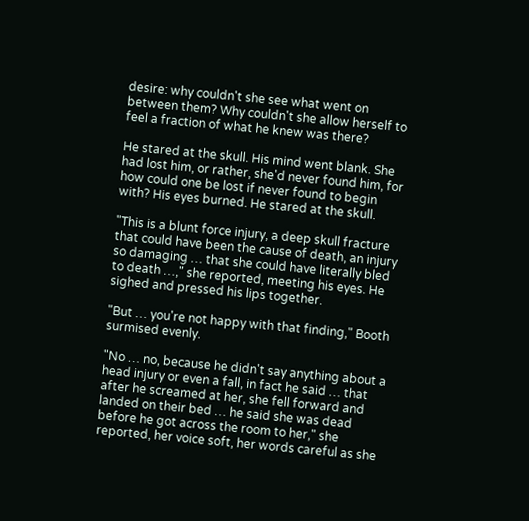desire: why couldn't she see what went on between them? Why couldn't she allow herself to feel a fraction of what he knew was there?

He stared at the skull. His mind went blank. She had lost him, or rather, she'd never found him, for how could one be lost if never found to begin with? His eyes burned. He stared at the skull.

"This is a blunt force injury, a deep skull fracture that could have been the cause of death, an injury so damaging … that she could have literally bled to death …," she reported, meeting his eyes. He sighed and pressed his lips together.

"But … you're not happy with that finding," Booth surmised evenly.

"No … no, because he didn't say anything about a head injury or even a fall, in fact he said … that after he screamed at her, she fell forward and landed on their bed … he said she was dead before he got across the room to her," she reported, her voice soft, her words careful as she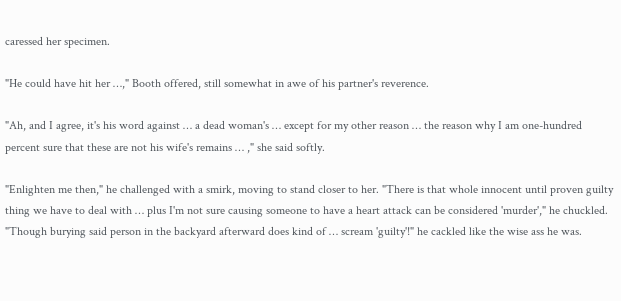caressed her specimen.

"He could have hit her …," Booth offered, still somewhat in awe of his partner's reverence.

"Ah, and I agree, it's his word against … a dead woman's … except for my other reason … the reason why I am one-hundred percent sure that these are not his wife's remains … ," she said softly.

"Enlighten me then," he challenged with a smirk, moving to stand closer to her. "There is that whole innocent until proven guilty thing we have to deal with … plus I'm not sure causing someone to have a heart attack can be considered 'murder'," he chuckled. "Though burying said person in the backyard afterward does kind of … scream 'guilty'!" he cackled like the wise ass he was.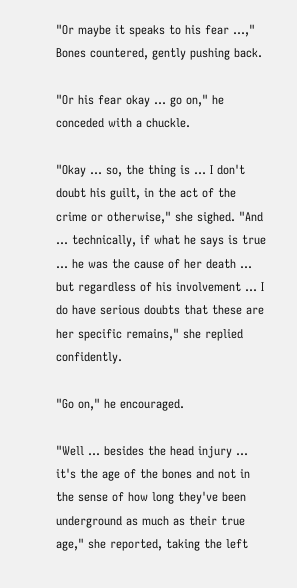"Or maybe it speaks to his fear …," Bones countered, gently pushing back.

"Or his fear okay … go on," he conceded with a chuckle.

"Okay … so, the thing is … I don't doubt his guilt, in the act of the crime or otherwise," she sighed. "And … technically, if what he says is true … he was the cause of her death … but regardless of his involvement … I do have serious doubts that these are her specific remains," she replied confidently.

"Go on," he encouraged.

"Well … besides the head injury … it's the age of the bones and not in the sense of how long they've been underground as much as their true age," she reported, taking the left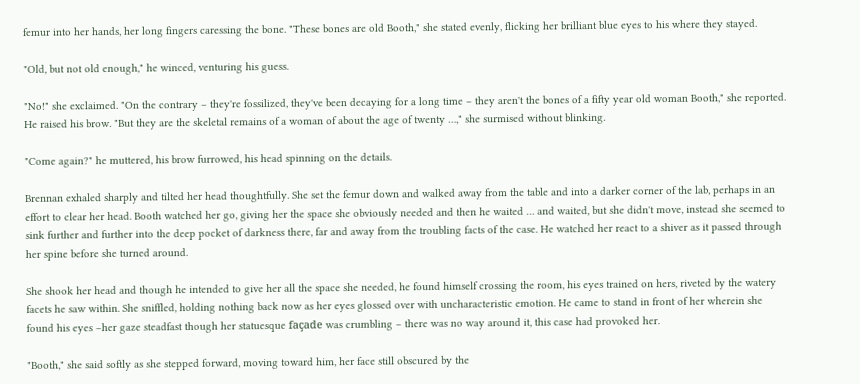femur into her hands, her long fingers caressing the bone. "These bones are old Booth," she stated evenly, flicking her brilliant blue eyes to his where they stayed.

"Old, but not old enough," he winced, venturing his guess.

"No!" she exclaimed. "On the contrary – they're fossilized, they've been decaying for a long time – they aren't the bones of a fifty year old woman Booth," she reported. He raised his brow. "But they are the skeletal remains of a woman of about the age of twenty …," she surmised without blinking.

"Come again?" he muttered, his brow furrowed, his head spinning on the details.

Brennan exhaled sharply and tilted her head thoughtfully. She set the femur down and walked away from the table and into a darker corner of the lab, perhaps in an effort to clear her head. Booth watched her go, giving her the space she obviously needed and then he waited … and waited, but she didn't move, instead she seemed to sink further and further into the deep pocket of darkness there, far and away from the troubling facts of the case. He watched her react to a shiver as it passed through her spine before she turned around.

She shook her head and though he intended to give her all the space she needed, he found himself crossing the room, his eyes trained on hers, riveted by the watery facets he saw within. She sniffled, holding nothing back now as her eyes glossed over with uncharacteristic emotion. He came to stand in front of her wherein she found his eyes –her gaze steadfast though her statuesque façade was crumbling – there was no way around it, this case had provoked her.

"Booth," she said softly as she stepped forward, moving toward him, her face still obscured by the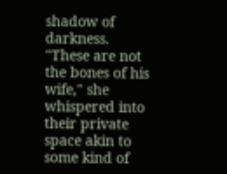shadow of darkness. "These are not the bones of his wife," she whispered into their private space akin to some kind of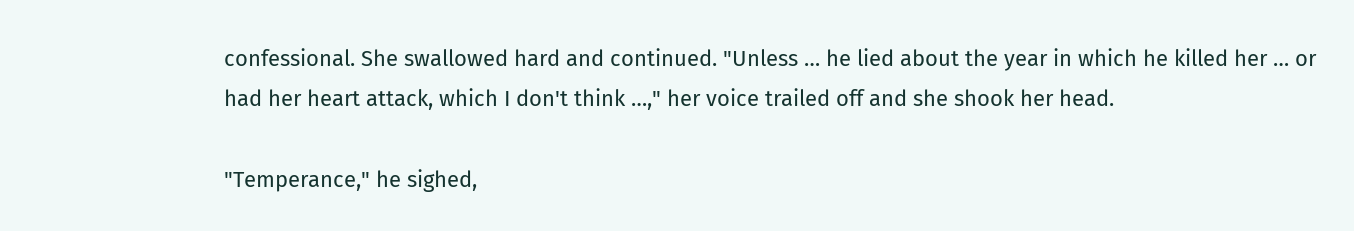confessional. She swallowed hard and continued. "Unless … he lied about the year in which he killed her … or had her heart attack, which I don't think …," her voice trailed off and she shook her head.

"Temperance," he sighed,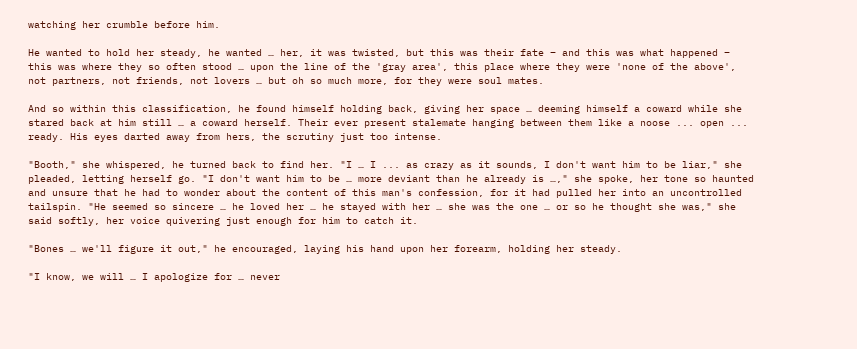watching her crumble before him.

He wanted to hold her steady, he wanted … her, it was twisted, but this was their fate – and this was what happened – this was where they so often stood … upon the line of the 'gray area', this place where they were 'none of the above', not partners, not friends, not lovers … but oh so much more, for they were soul mates.

And so within this classification, he found himself holding back, giving her space … deeming himself a coward while she stared back at him still … a coward herself. Their ever present stalemate hanging between them like a noose ... open ... ready. His eyes darted away from hers, the scrutiny just too intense.

"Booth," she whispered, he turned back to find her. "I … I ... as crazy as it sounds, I don't want him to be liar," she pleaded, letting herself go. "I don't want him to be … more deviant than he already is …," she spoke, her tone so haunted and unsure that he had to wonder about the content of this man's confession, for it had pulled her into an uncontrolled tailspin. "He seemed so sincere … he loved her … he stayed with her … she was the one … or so he thought she was," she said softly, her voice quivering just enough for him to catch it.

"Bones … we'll figure it out," he encouraged, laying his hand upon her forearm, holding her steady.

"I know, we will … I apologize for … never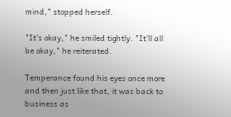mind," stopped herself.

"It's okay," he smiled tightly. "It'll all be okay," he reiterated.

Temperance found his eyes once more and then just like that, it was back to business as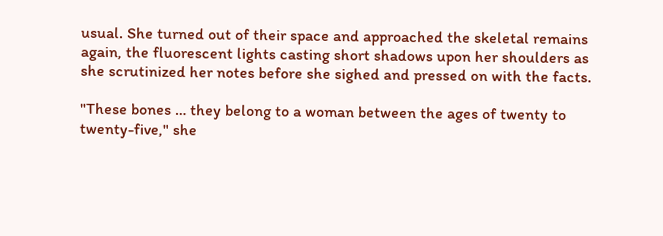usual. She turned out of their space and approached the skeletal remains again, the fluorescent lights casting short shadows upon her shoulders as she scrutinized her notes before she sighed and pressed on with the facts.

"These bones … they belong to a woman between the ages of twenty to twenty-five," she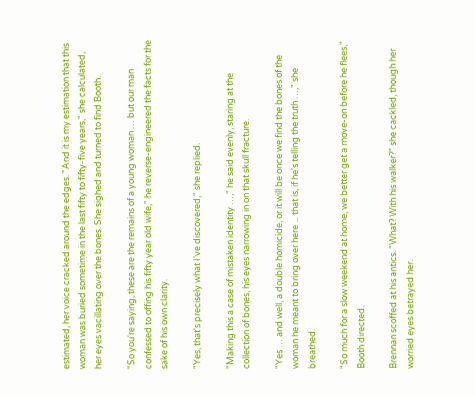estimated, her voice cracked around the edges. "And it is my estimation that this woman was buried sometime in the last fifty to fifty-five years," she calculated, her eyes vacillating over the bones. She sighed and turned to find Booth.

"So you're saying, these are the remains of a young woman … but our man confessed to offing his fifty year old wife," he reverse-engineered the facts for the sake of his own clarity.

"Yes, that's precisely what I've discovered," she replied.

"Making this a case of mistaken identity …," he said evenly, staring at the collection of bones, his eyes narrowing in on that skull fracture.

"Yes … and well, a double homicide, or it will be once we find the bones of the woman he meant to bring over here ... that is, if he's telling the truth …," she breathed.

"So much for a slow weekend at home, we better get a move-on before he flees," Booth directed.

Brennan scoffed at his antics. "What? With his walker?" she cackled, though her worried eyes betrayed her.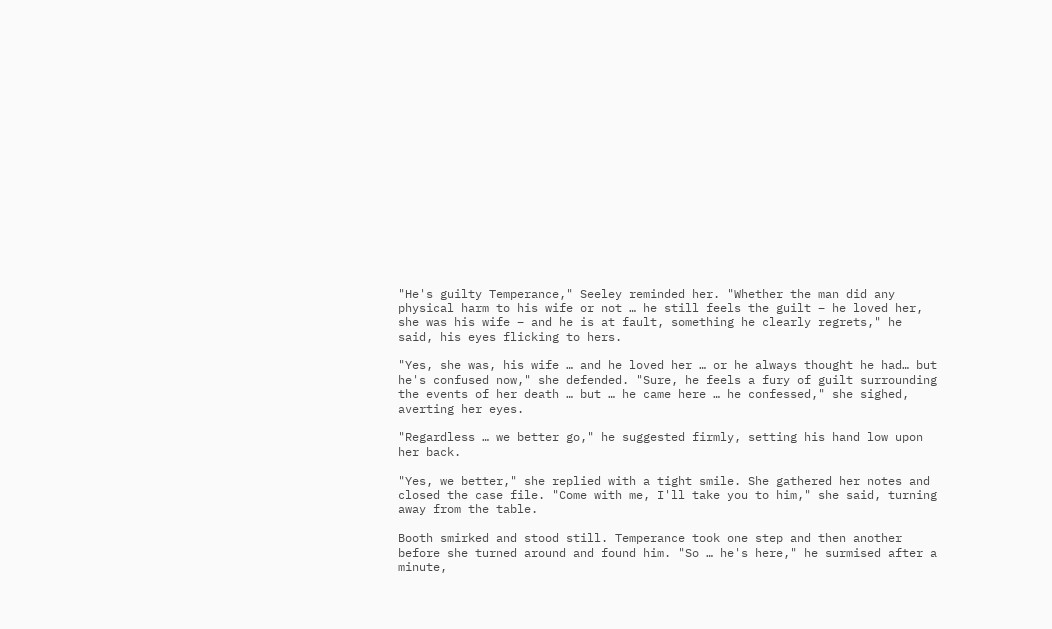"He's guilty Temperance," Seeley reminded her. "Whether the man did any physical harm to his wife or not … he still feels the guilt – he loved her, she was his wife – and he is at fault, something he clearly regrets," he said, his eyes flicking to hers.

"Yes, she was, his wife … and he loved her … or he always thought he had… but he's confused now," she defended. "Sure, he feels a fury of guilt surrounding the events of her death … but … he came here … he confessed," she sighed, averting her eyes.

"Regardless … we better go," he suggested firmly, setting his hand low upon her back.

"Yes, we better," she replied with a tight smile. She gathered her notes and closed the case file. "Come with me, I'll take you to him," she said, turning away from the table.

Booth smirked and stood still. Temperance took one step and then another before she turned around and found him. "So … he's here," he surmised after a minute,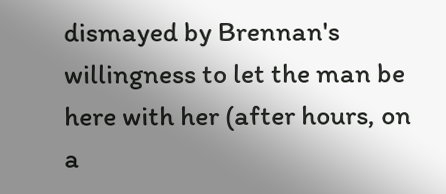dismayed by Brennan's willingness to let the man be here with her (after hours, on a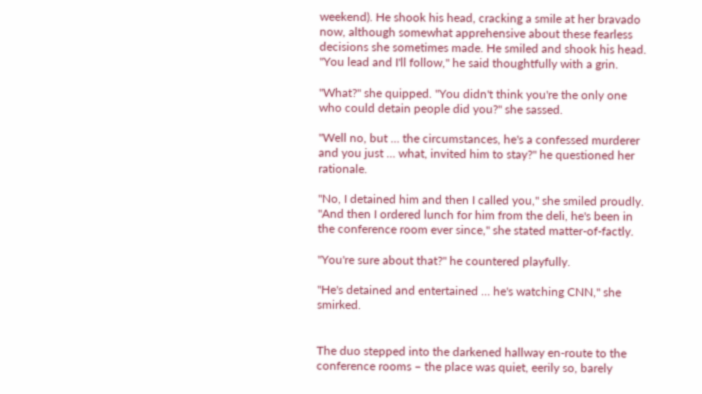weekend). He shook his head, cracking a smile at her bravado now, although somewhat apprehensive about these fearless decisions she sometimes made. He smiled and shook his head. "You lead and I'll follow," he said thoughtfully with a grin.

"What?" she quipped. "You didn't think you're the only one who could detain people did you?" she sassed.

"Well no, but … the circumstances, he's a confessed murderer and you just … what, invited him to stay?" he questioned her rationale.

"No, I detained him and then I called you," she smiled proudly. "And then I ordered lunch for him from the deli, he's been in the conference room ever since," she stated matter-of-factly.

"You're sure about that?" he countered playfully.

"He's detained and entertained … he's watching CNN," she smirked.


The duo stepped into the darkened hallway en-route to the conference rooms – the place was quiet, eerily so, barely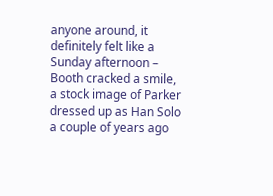anyone around, it definitely felt like a Sunday afternoon – Booth cracked a smile, a stock image of Parker dressed up as Han Solo a couple of years ago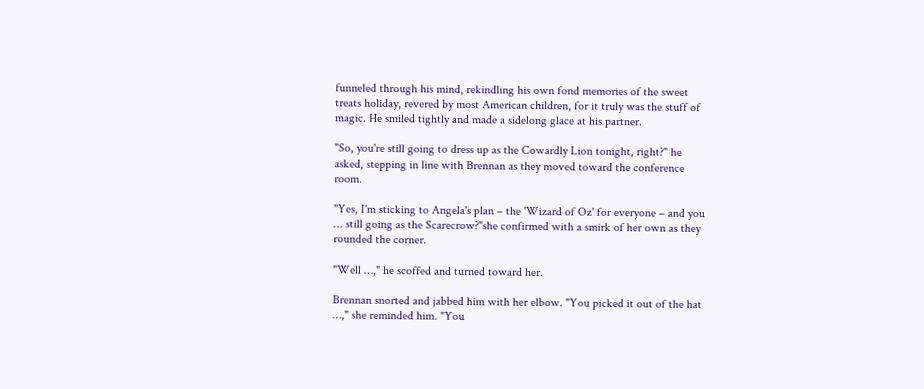funneled through his mind, rekindling his own fond memories of the sweet treats holiday, revered by most American children, for it truly was the stuff of magic. He smiled tightly and made a sidelong glace at his partner.

"So, you're still going to dress up as the Cowardly Lion tonight, right?" he asked, stepping in line with Brennan as they moved toward the conference room.

"Yes, I'm sticking to Angela's plan – the 'Wizard of Oz' for everyone – and you … still going as the Scarecrow?"she confirmed with a smirk of her own as they rounded the corner.

"Well …," he scoffed and turned toward her.

Brennan snorted and jabbed him with her elbow. "You picked it out of the hat …," she reminded him. "You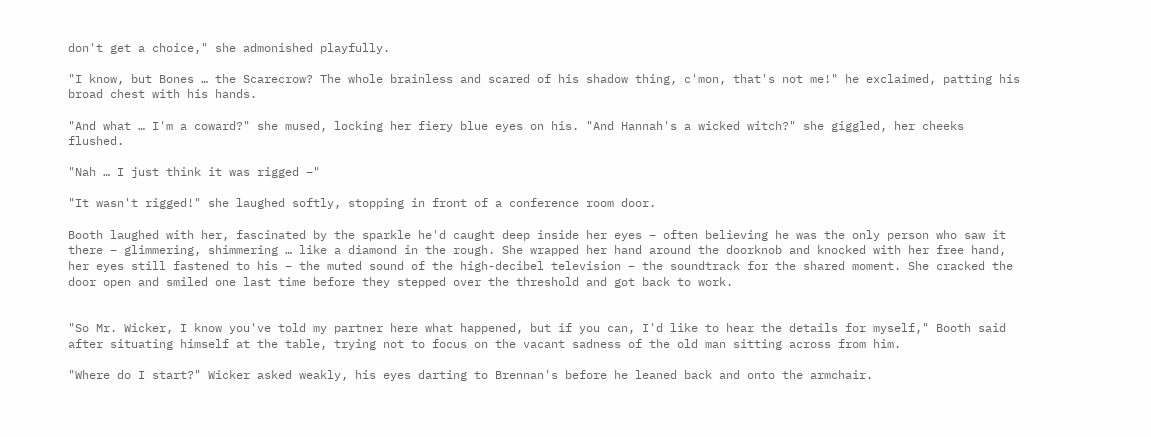don't get a choice," she admonished playfully.

"I know, but Bones … the Scarecrow? The whole brainless and scared of his shadow thing, c'mon, that's not me!" he exclaimed, patting his broad chest with his hands.

"And what … I'm a coward?" she mused, locking her fiery blue eyes on his. "And Hannah's a wicked witch?" she giggled, her cheeks flushed.

"Nah … I just think it was rigged –"

"It wasn't rigged!" she laughed softly, stopping in front of a conference room door.

Booth laughed with her, fascinated by the sparkle he'd caught deep inside her eyes – often believing he was the only person who saw it there – glimmering, shimmering … like a diamond in the rough. She wrapped her hand around the doorknob and knocked with her free hand, her eyes still fastened to his – the muted sound of the high-decibel television – the soundtrack for the shared moment. She cracked the door open and smiled one last time before they stepped over the threshold and got back to work.


"So Mr. Wicker, I know you've told my partner here what happened, but if you can, I'd like to hear the details for myself," Booth said after situating himself at the table, trying not to focus on the vacant sadness of the old man sitting across from him.

"Where do I start?" Wicker asked weakly, his eyes darting to Brennan's before he leaned back and onto the armchair.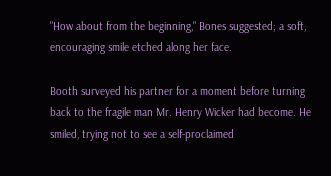"How about from the beginning," Bones suggested; a soft, encouraging smile etched along her face.

Booth surveyed his partner for a moment before turning back to the fragile man Mr. Henry Wicker had become. He smiled, trying not to see a self-proclaimed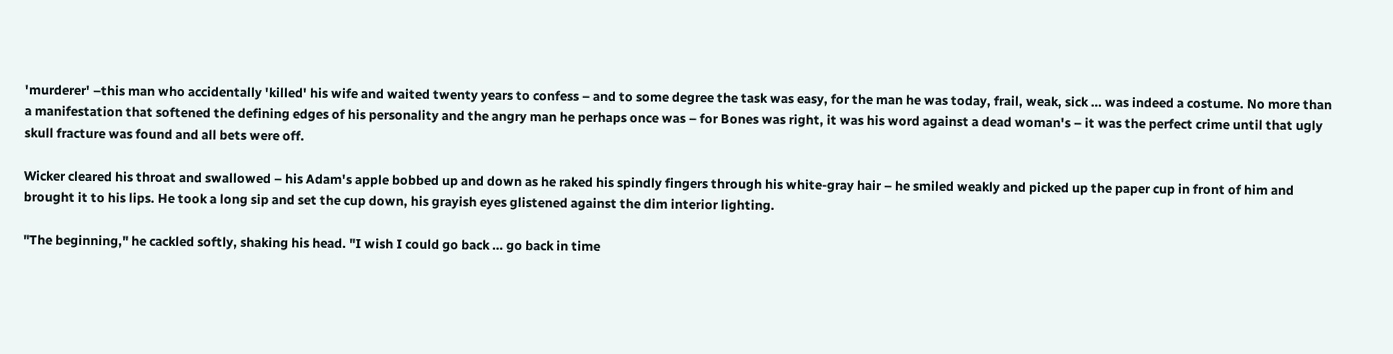'murderer' –this man who accidentally 'killed' his wife and waited twenty years to confess – and to some degree the task was easy, for the man he was today, frail, weak, sick … was indeed a costume. No more than a manifestation that softened the defining edges of his personality and the angry man he perhaps once was – for Bones was right, it was his word against a dead woman's – it was the perfect crime until that ugly skull fracture was found and all bets were off.

Wicker cleared his throat and swallowed – his Adam's apple bobbed up and down as he raked his spindly fingers through his white-gray hair – he smiled weakly and picked up the paper cup in front of him and brought it to his lips. He took a long sip and set the cup down, his grayish eyes glistened against the dim interior lighting.

"The beginning," he cackled softly, shaking his head. "I wish I could go back … go back in time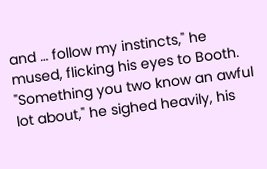and … follow my instincts," he mused, flicking his eyes to Booth. "Something you two know an awful lot about," he sighed heavily, his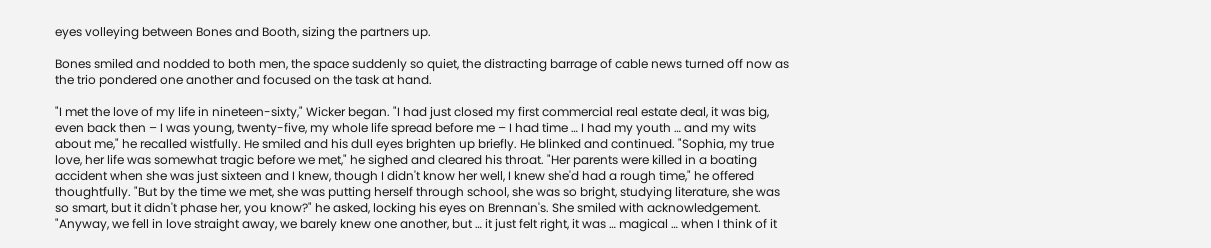eyes volleying between Bones and Booth, sizing the partners up.

Bones smiled and nodded to both men, the space suddenly so quiet, the distracting barrage of cable news turned off now as the trio pondered one another and focused on the task at hand.

"I met the love of my life in nineteen-sixty," Wicker began. "I had just closed my first commercial real estate deal, it was big, even back then – I was young, twenty-five, my whole life spread before me – I had time … I had my youth … and my wits about me," he recalled wistfully. He smiled and his dull eyes brighten up briefly. He blinked and continued. "Sophia, my true love, her life was somewhat tragic before we met," he sighed and cleared his throat. "Her parents were killed in a boating accident when she was just sixteen and I knew, though I didn't know her well, I knew she'd had a rough time," he offered thoughtfully. "But by the time we met, she was putting herself through school, she was so bright, studying literature, she was so smart, but it didn't phase her, you know?" he asked, locking his eyes on Brennan's. She smiled with acknowledgement. "Anyway, we fell in love straight away, we barely knew one another, but … it just felt right, it was … magical … when I think of it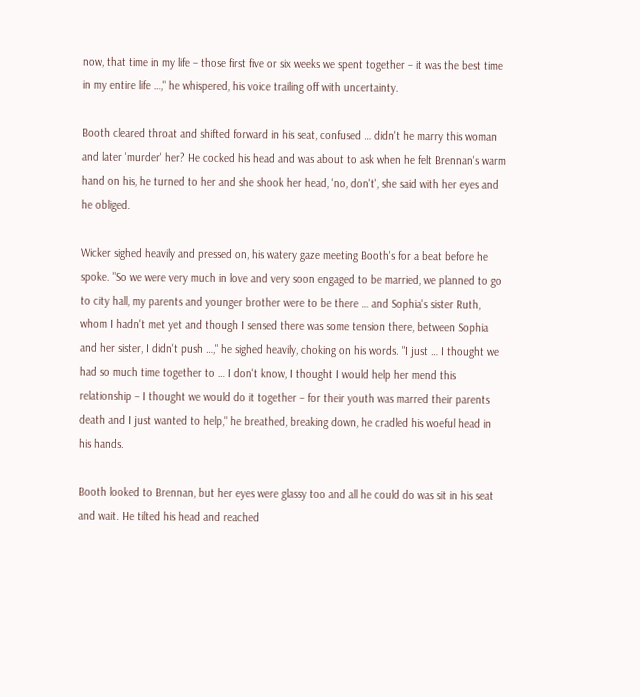now, that time in my life – those first five or six weeks we spent together – it was the best time in my entire life …," he whispered, his voice trailing off with uncertainty.

Booth cleared throat and shifted forward in his seat, confused … didn't he marry this woman and later 'murder' her? He cocked his head and was about to ask when he felt Brennan's warm hand on his, he turned to her and she shook her head, 'no, don't', she said with her eyes and he obliged.

Wicker sighed heavily and pressed on, his watery gaze meeting Booth's for a beat before he spoke. "So we were very much in love and very soon engaged to be married, we planned to go to city hall, my parents and younger brother were to be there … and Sophia's sister Ruth, whom I hadn't met yet and though I sensed there was some tension there, between Sophia and her sister, I didn't push …," he sighed heavily, choking on his words. "I just … I thought we had so much time together to … I don't know, I thought I would help her mend this relationship – I thought we would do it together – for their youth was marred their parents death and I just wanted to help," he breathed, breaking down, he cradled his woeful head in his hands.

Booth looked to Brennan, but her eyes were glassy too and all he could do was sit in his seat and wait. He tilted his head and reached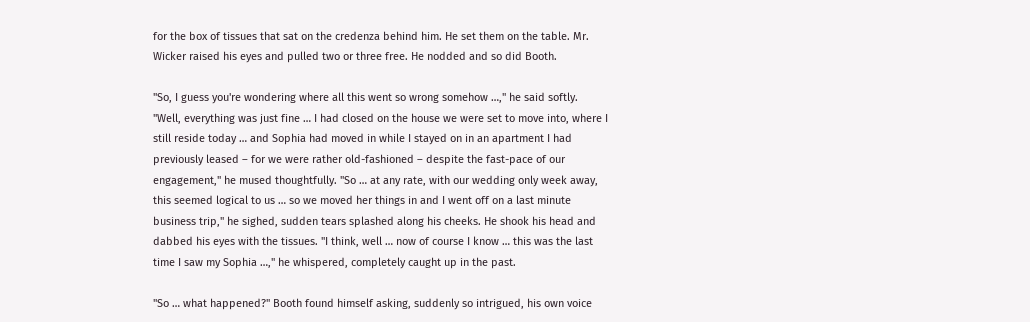for the box of tissues that sat on the credenza behind him. He set them on the table. Mr. Wicker raised his eyes and pulled two or three free. He nodded and so did Booth.

"So, I guess you're wondering where all this went so wrong somehow …," he said softly. "Well, everything was just fine … I had closed on the house we were set to move into, where I still reside today … and Sophia had moved in while I stayed on in an apartment I had previously leased – for we were rather old-fashioned – despite the fast-pace of our engagement," he mused thoughtfully. "So … at any rate, with our wedding only week away, this seemed logical to us … so we moved her things in and I went off on a last minute business trip," he sighed, sudden tears splashed along his cheeks. He shook his head and dabbed his eyes with the tissues. "I think, well … now of course I know … this was the last time I saw my Sophia …," he whispered, completely caught up in the past.

"So … what happened?" Booth found himself asking, suddenly so intrigued, his own voice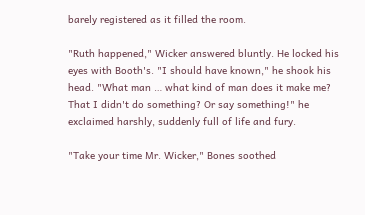barely registered as it filled the room.

"Ruth happened," Wicker answered bluntly. He locked his eyes with Booth's. "I should have known," he shook his head. "What man … what kind of man does it make me? That I didn't do something? Or say something!" he exclaimed harshly, suddenly full of life and fury.

"Take your time Mr. Wicker," Bones soothed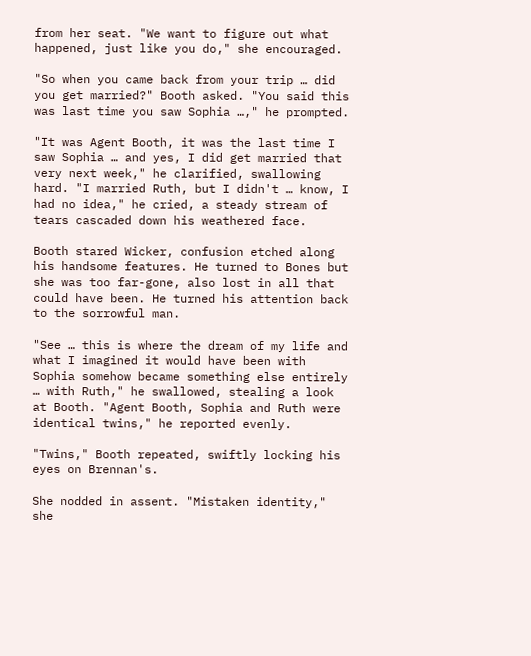from her seat. "We want to figure out what happened, just like you do," she encouraged.

"So when you came back from your trip … did you get married?" Booth asked. "You said this was last time you saw Sophia …," he prompted.

"It was Agent Booth, it was the last time I saw Sophia … and yes, I did get married that very next week," he clarified, swallowing hard. "I married Ruth, but I didn't … know, I had no idea," he cried, a steady stream of tears cascaded down his weathered face.

Booth stared Wicker, confusion etched along his handsome features. He turned to Bones but she was too far-gone, also lost in all that could have been. He turned his attention back to the sorrowful man.

"See … this is where the dream of my life and what I imagined it would have been with Sophia somehow became something else entirely … with Ruth," he swallowed, stealing a look at Booth. "Agent Booth, Sophia and Ruth were identical twins," he reported evenly.

"Twins," Booth repeated, swiftly locking his eyes on Brennan's.

She nodded in assent. "Mistaken identity," she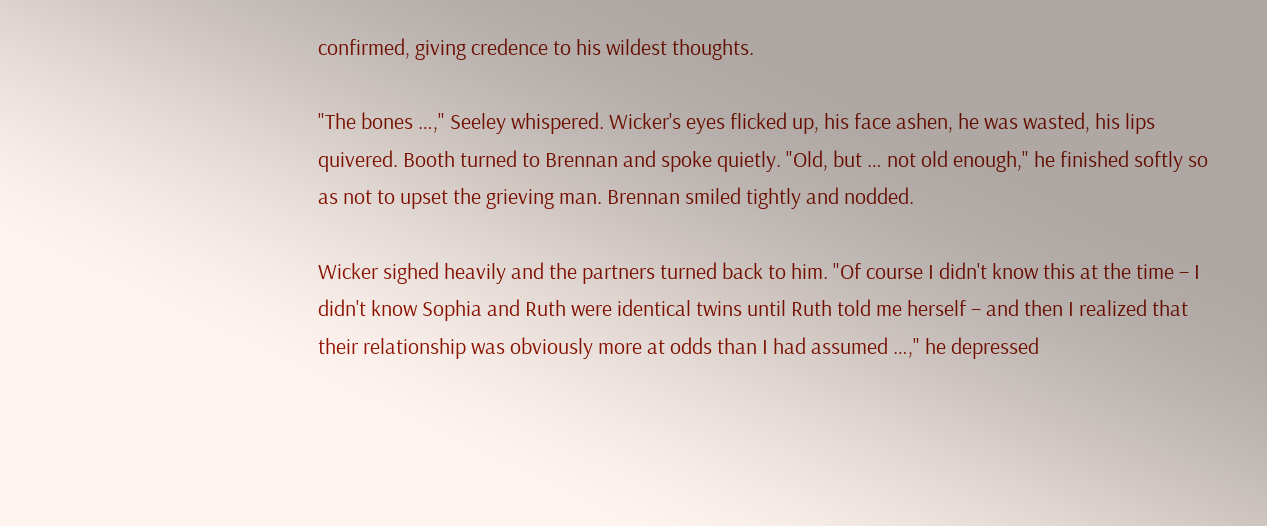confirmed, giving credence to his wildest thoughts.

"The bones …," Seeley whispered. Wicker's eyes flicked up, his face ashen, he was wasted, his lips quivered. Booth turned to Brennan and spoke quietly. "Old, but … not old enough," he finished softly so as not to upset the grieving man. Brennan smiled tightly and nodded.

Wicker sighed heavily and the partners turned back to him. "Of course I didn't know this at the time – I didn't know Sophia and Ruth were identical twins until Ruth told me herself – and then I realized that their relationship was obviously more at odds than I had assumed …," he depressed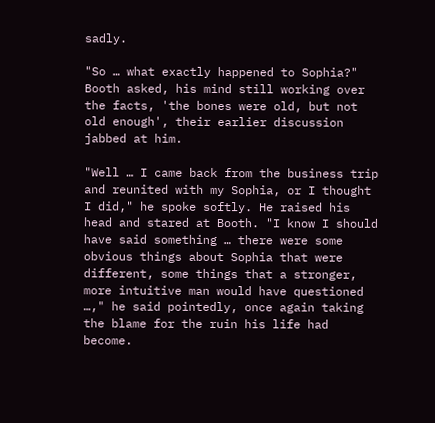sadly.

"So … what exactly happened to Sophia?" Booth asked, his mind still working over the facts, 'the bones were old, but not old enough', their earlier discussion jabbed at him.

"Well … I came back from the business trip and reunited with my Sophia, or I thought I did," he spoke softly. He raised his head and stared at Booth. "I know I should have said something … there were some obvious things about Sophia that were different, some things that a stronger, more intuitive man would have questioned …," he said pointedly, once again taking the blame for the ruin his life had become.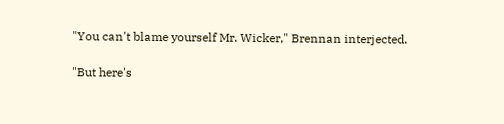"You can't blame yourself Mr. Wicker," Brennan interjected.

"But here's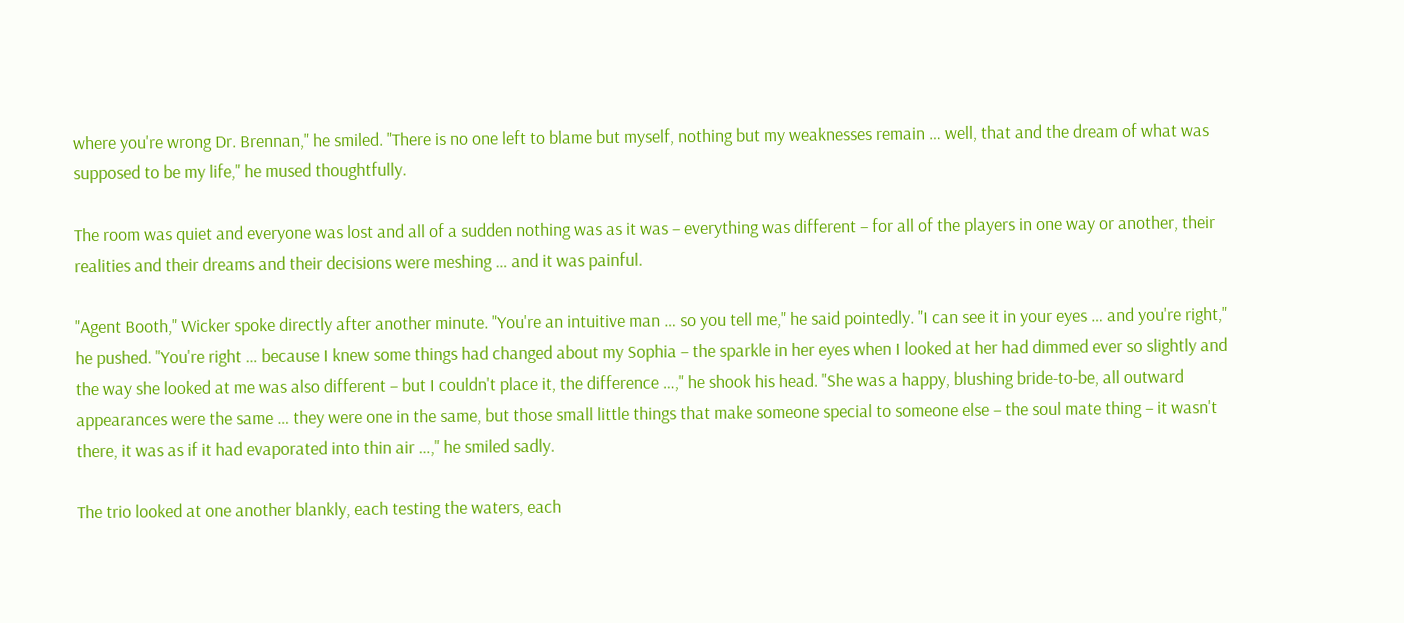where you're wrong Dr. Brennan," he smiled. "There is no one left to blame but myself, nothing but my weaknesses remain … well, that and the dream of what was supposed to be my life," he mused thoughtfully.

The room was quiet and everyone was lost and all of a sudden nothing was as it was – everything was different – for all of the players in one way or another, their realities and their dreams and their decisions were meshing … and it was painful.

"Agent Booth," Wicker spoke directly after another minute. "You're an intuitive man … so you tell me," he said pointedly. "I can see it in your eyes … and you're right," he pushed. "You're right … because I knew some things had changed about my Sophia – the sparkle in her eyes when I looked at her had dimmed ever so slightly and the way she looked at me was also different – but I couldn't place it, the difference …," he shook his head. "She was a happy, blushing bride-to-be, all outward appearances were the same … they were one in the same, but those small little things that make someone special to someone else – the soul mate thing – it wasn't there, it was as if it had evaporated into thin air …," he smiled sadly.

The trio looked at one another blankly, each testing the waters, each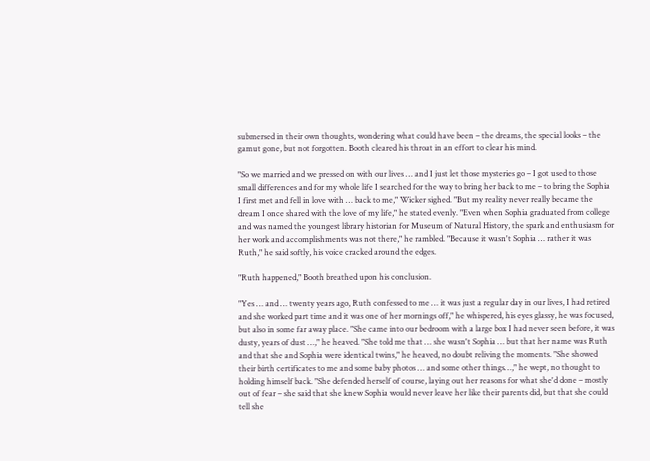submersed in their own thoughts, wondering what could have been – the dreams, the special looks – the gamut gone, but not forgotten. Booth cleared his throat in an effort to clear his mind.

"So we married and we pressed on with our lives … and I just let those mysteries go – I got used to those small differences and for my whole life I searched for the way to bring her back to me – to bring the Sophia I first met and fell in love with … back to me," Wicker sighed. "But my reality never really became the dream I once shared with the love of my life," he stated evenly. "Even when Sophia graduated from college and was named the youngest library historian for Museum of Natural History, the spark and enthusiasm for her work and accomplishments was not there," he rambled. "Because it wasn't Sophia … rather it was Ruth," he said softly, his voice cracked around the edges.

"Ruth happened," Booth breathed upon his conclusion.

"Yes … and … twenty years ago, Ruth confessed to me … it was just a regular day in our lives, I had retired and she worked part time and it was one of her mornings off," he whispered, his eyes glassy, he was focused, but also in some far away place. "She came into our bedroom with a large box I had never seen before, it was dusty, years of dust …," he heaved. "She told me that … she wasn't Sophia … but that her name was Ruth and that she and Sophia were identical twins," he heaved, no doubt reliving the moments. "She showed their birth certificates to me and some baby photos … and some other things…," he wept, no thought to holding himself back. "She defended herself of course, laying out her reasons for what she'd done – mostly out of fear – she said that she knew Sophia would never leave her like their parents did, but that she could tell she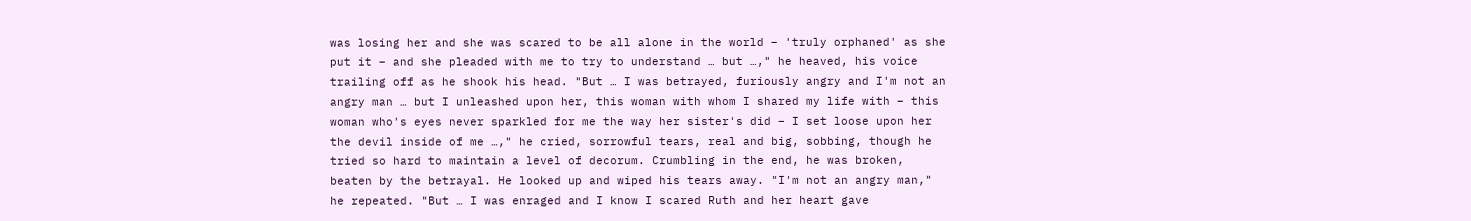was losing her and she was scared to be all alone in the world – 'truly orphaned' as she put it – and she pleaded with me to try to understand … but …," he heaved, his voice trailing off as he shook his head. "But … I was betrayed, furiously angry and I'm not an angry man … but I unleashed upon her, this woman with whom I shared my life with – this woman who's eyes never sparkled for me the way her sister's did – I set loose upon her the devil inside of me …," he cried, sorrowful tears, real and big, sobbing, though he tried so hard to maintain a level of decorum. Crumbling in the end, he was broken, beaten by the betrayal. He looked up and wiped his tears away. "I'm not an angry man," he repeated. "But … I was enraged and I know I scared Ruth and her heart gave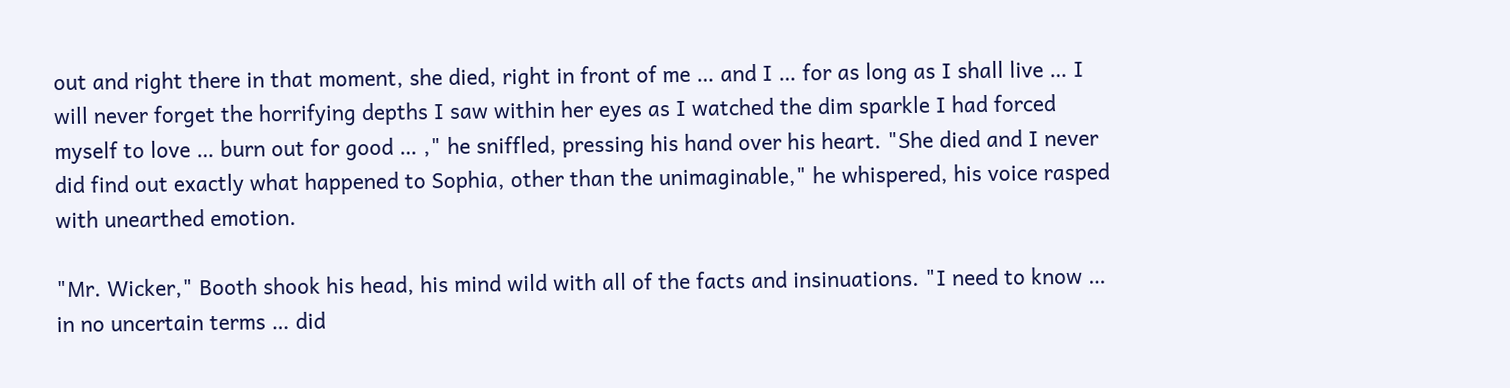out and right there in that moment, she died, right in front of me … and I … for as long as I shall live … I will never forget the horrifying depths I saw within her eyes as I watched the dim sparkle I had forced myself to love … burn out for good … ," he sniffled, pressing his hand over his heart. "She died and I never did find out exactly what happened to Sophia, other than the unimaginable," he whispered, his voice rasped with unearthed emotion.

"Mr. Wicker," Booth shook his head, his mind wild with all of the facts and insinuations. "I need to know … in no uncertain terms … did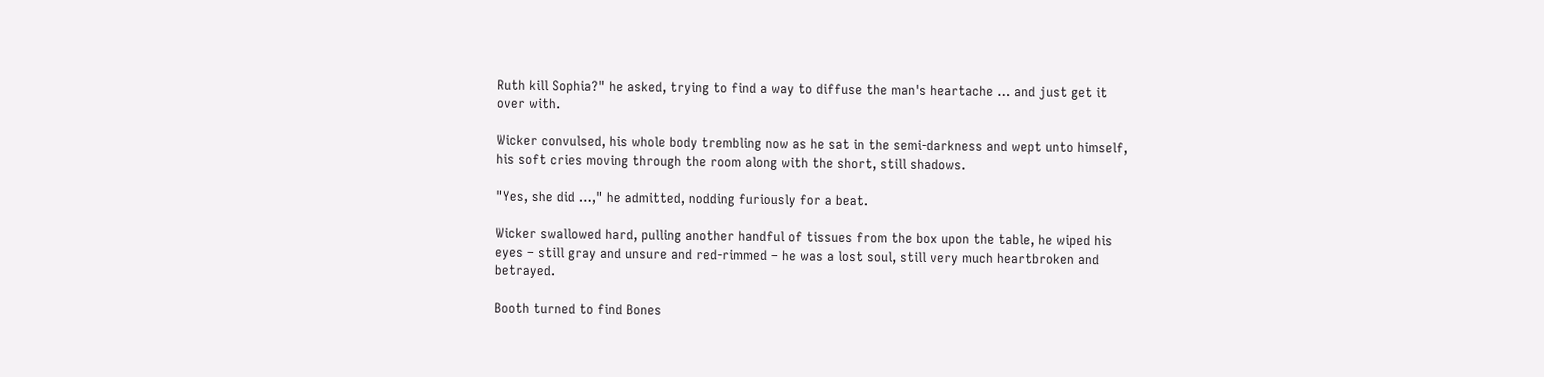Ruth kill Sophia?" he asked, trying to find a way to diffuse the man's heartache … and just get it over with.

Wicker convulsed, his whole body trembling now as he sat in the semi-darkness and wept unto himself, his soft cries moving through the room along with the short, still shadows.

"Yes, she did …," he admitted, nodding furiously for a beat.

Wicker swallowed hard, pulling another handful of tissues from the box upon the table, he wiped his eyes – still gray and unsure and red-rimmed – he was a lost soul, still very much heartbroken and betrayed.

Booth turned to find Bones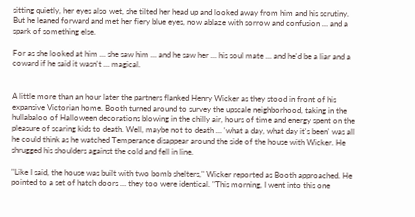sitting quietly, her eyes also wet, she tilted her head up and looked away from him and his scrutiny. But he leaned forward and met her fiery blue eyes, now ablaze with sorrow and confusion … and a spark of something else.

For as she looked at him … she saw him … and he saw her … his soul mate … and he'd be a liar and a coward if he said it wasn't … magical.


A little more than an hour later the partners flanked Henry Wicker as they stood in front of his expansive Victorian home. Booth turned around to survey the upscale neighborhood, taking in the hullabaloo of Halloween decorations blowing in the chilly air, hours of time and energy spent on the pleasure of scaring kids to death. Well, maybe not to death … 'what a day, what day it's been' was all he could think as he watched Temperance disappear around the side of the house with Wicker. He shrugged his shoulders against the cold and fell in line.

"Like I said, the house was built with two bomb shelters," Wicker reported as Booth approached. He pointed to a set of hatch doors … they too were identical. "This morning, I went into this one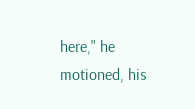here," he motioned, his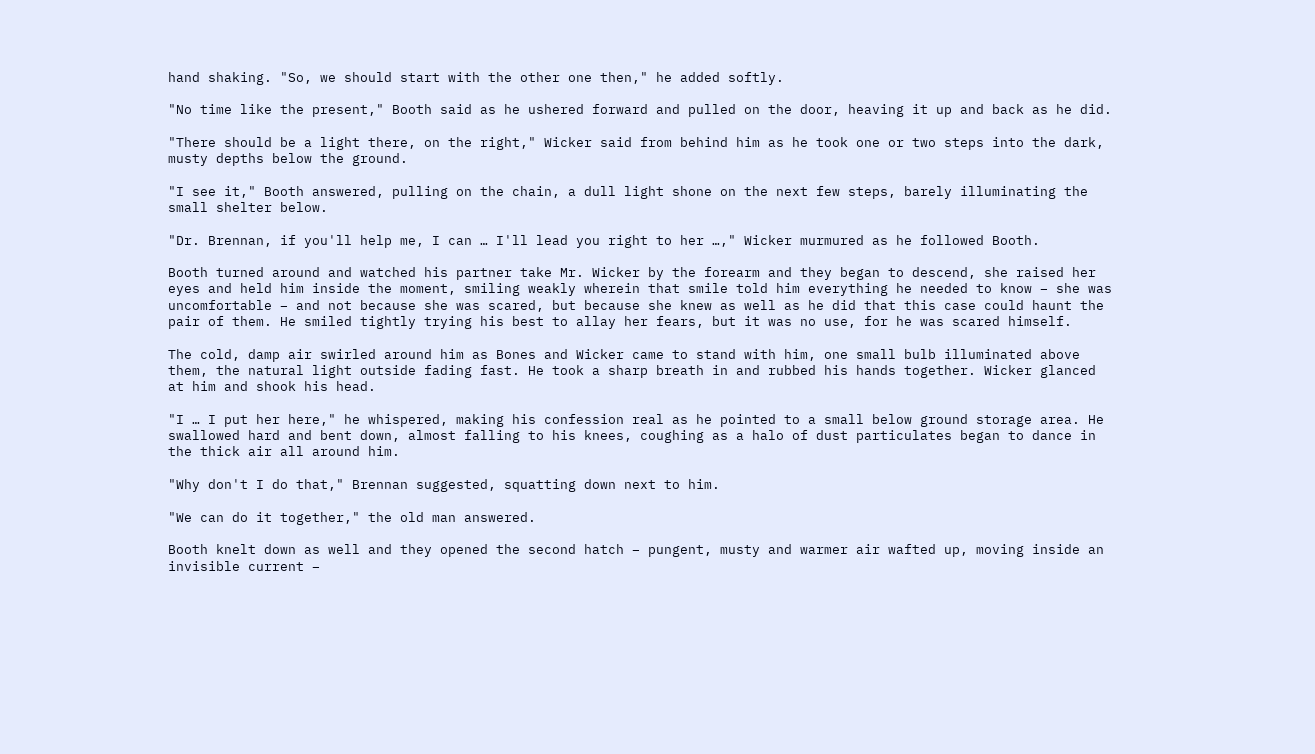hand shaking. "So, we should start with the other one then," he added softly.

"No time like the present," Booth said as he ushered forward and pulled on the door, heaving it up and back as he did.

"There should be a light there, on the right," Wicker said from behind him as he took one or two steps into the dark, musty depths below the ground.

"I see it," Booth answered, pulling on the chain, a dull light shone on the next few steps, barely illuminating the small shelter below.

"Dr. Brennan, if you'll help me, I can … I'll lead you right to her …," Wicker murmured as he followed Booth.

Booth turned around and watched his partner take Mr. Wicker by the forearm and they began to descend, she raised her eyes and held him inside the moment, smiling weakly wherein that smile told him everything he needed to know – she was uncomfortable – and not because she was scared, but because she knew as well as he did that this case could haunt the pair of them. He smiled tightly trying his best to allay her fears, but it was no use, for he was scared himself.

The cold, damp air swirled around him as Bones and Wicker came to stand with him, one small bulb illuminated above them, the natural light outside fading fast. He took a sharp breath in and rubbed his hands together. Wicker glanced at him and shook his head.

"I … I put her here," he whispered, making his confession real as he pointed to a small below ground storage area. He swallowed hard and bent down, almost falling to his knees, coughing as a halo of dust particulates began to dance in the thick air all around him.

"Why don't I do that," Brennan suggested, squatting down next to him.

"We can do it together," the old man answered.

Booth knelt down as well and they opened the second hatch – pungent, musty and warmer air wafted up, moving inside an invisible current –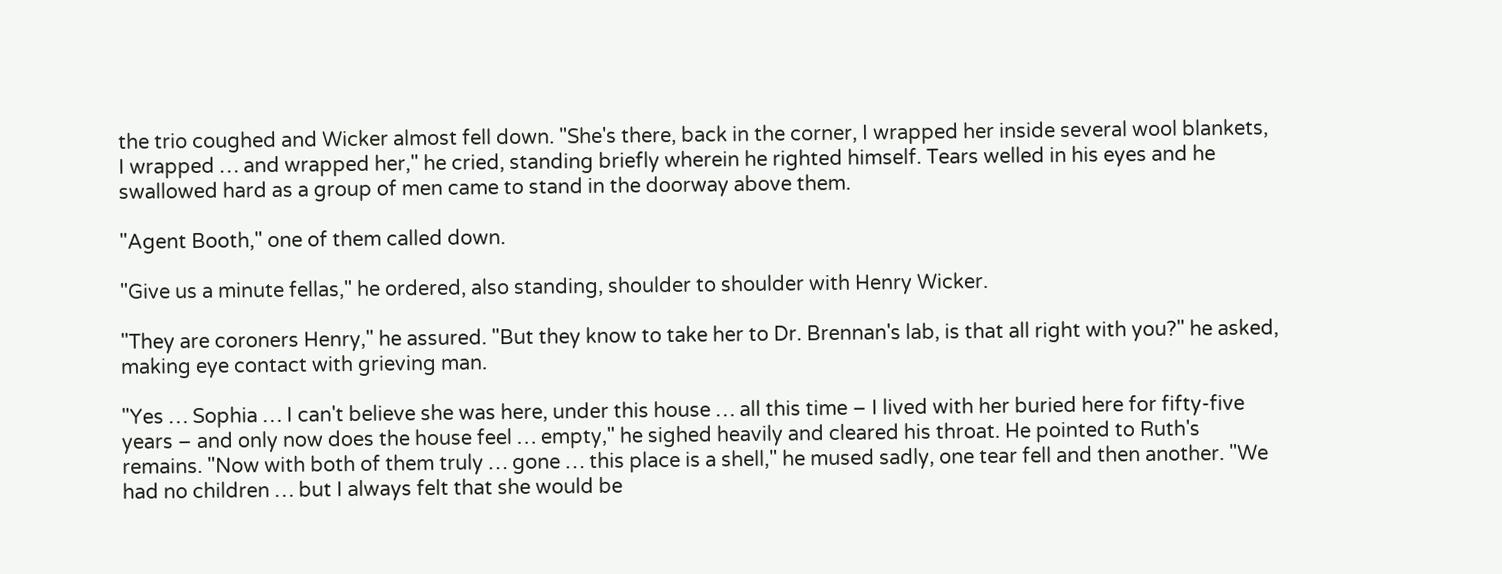the trio coughed and Wicker almost fell down. "She's there, back in the corner, I wrapped her inside several wool blankets, I wrapped … and wrapped her," he cried, standing briefly wherein he righted himself. Tears welled in his eyes and he swallowed hard as a group of men came to stand in the doorway above them.

"Agent Booth," one of them called down.

"Give us a minute fellas," he ordered, also standing, shoulder to shoulder with Henry Wicker.

"They are coroners Henry," he assured. "But they know to take her to Dr. Brennan's lab, is that all right with you?" he asked, making eye contact with grieving man.

"Yes … Sophia … I can't believe she was here, under this house … all this time – I lived with her buried here for fifty-five years – and only now does the house feel … empty," he sighed heavily and cleared his throat. He pointed to Ruth's remains. "Now with both of them truly … gone … this place is a shell," he mused sadly, one tear fell and then another. "We had no children … but I always felt that she would be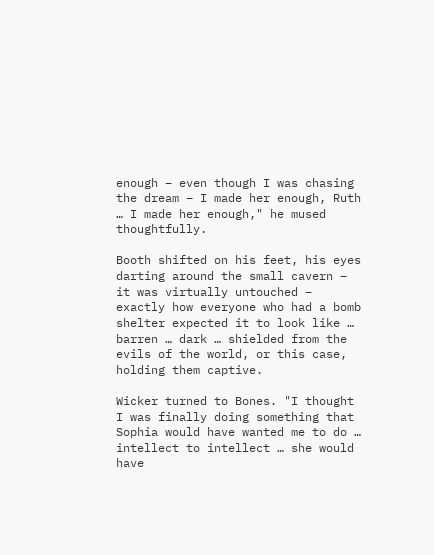enough – even though I was chasing the dream – I made her enough, Ruth … I made her enough," he mused thoughtfully.

Booth shifted on his feet, his eyes darting around the small cavern – it was virtually untouched – exactly how everyone who had a bomb shelter expected it to look like … barren … dark … shielded from the evils of the world, or this case, holding them captive.

Wicker turned to Bones. "I thought I was finally doing something that Sophia would have wanted me to do … intellect to intellect … she would have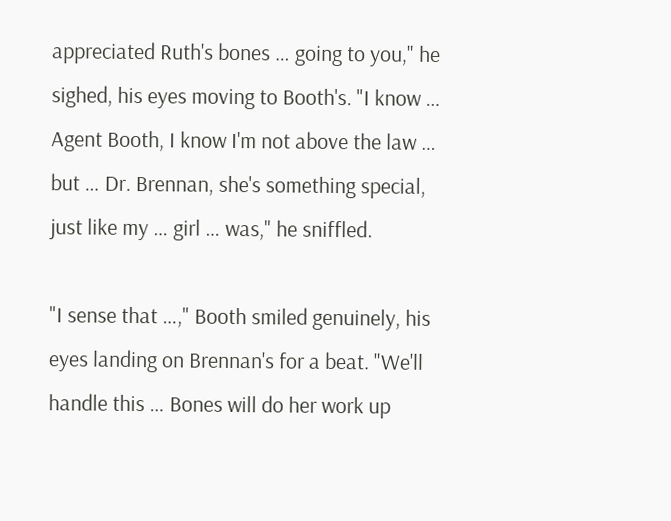appreciated Ruth's bones … going to you," he sighed, his eyes moving to Booth's. "I know … Agent Booth, I know I'm not above the law … but … Dr. Brennan, she's something special, just like my … girl … was," he sniffled.

"I sense that …," Booth smiled genuinely, his eyes landing on Brennan's for a beat. "We'll handle this … Bones will do her work up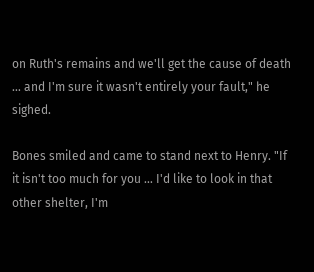on Ruth's remains and we'll get the cause of death … and I'm sure it wasn't entirely your fault," he sighed.

Bones smiled and came to stand next to Henry. "If it isn't too much for you … I'd like to look in that other shelter, I'm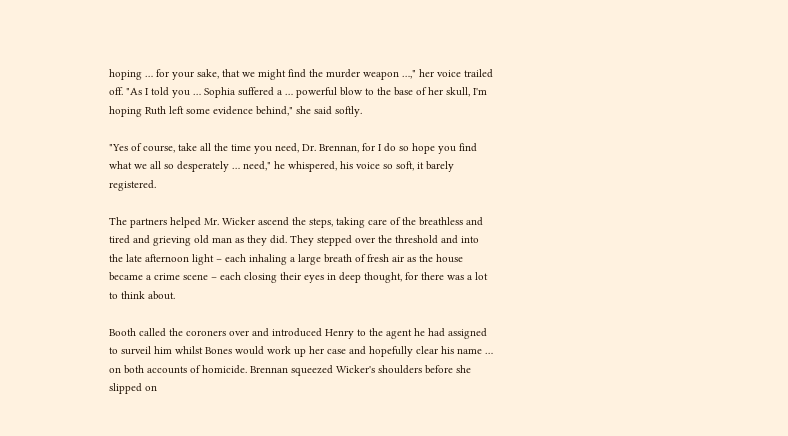hoping … for your sake, that we might find the murder weapon …," her voice trailed off. "As I told you … Sophia suffered a … powerful blow to the base of her skull, I'm hoping Ruth left some evidence behind," she said softly.

"Yes of course, take all the time you need, Dr. Brennan, for I do so hope you find what we all so desperately … need," he whispered, his voice so soft, it barely registered.

The partners helped Mr. Wicker ascend the steps, taking care of the breathless and tired and grieving old man as they did. They stepped over the threshold and into the late afternoon light – each inhaling a large breath of fresh air as the house became a crime scene – each closing their eyes in deep thought, for there was a lot to think about.

Booth called the coroners over and introduced Henry to the agent he had assigned to surveil him whilst Bones would work up her case and hopefully clear his name … on both accounts of homicide. Brennan squeezed Wicker's shoulders before she slipped on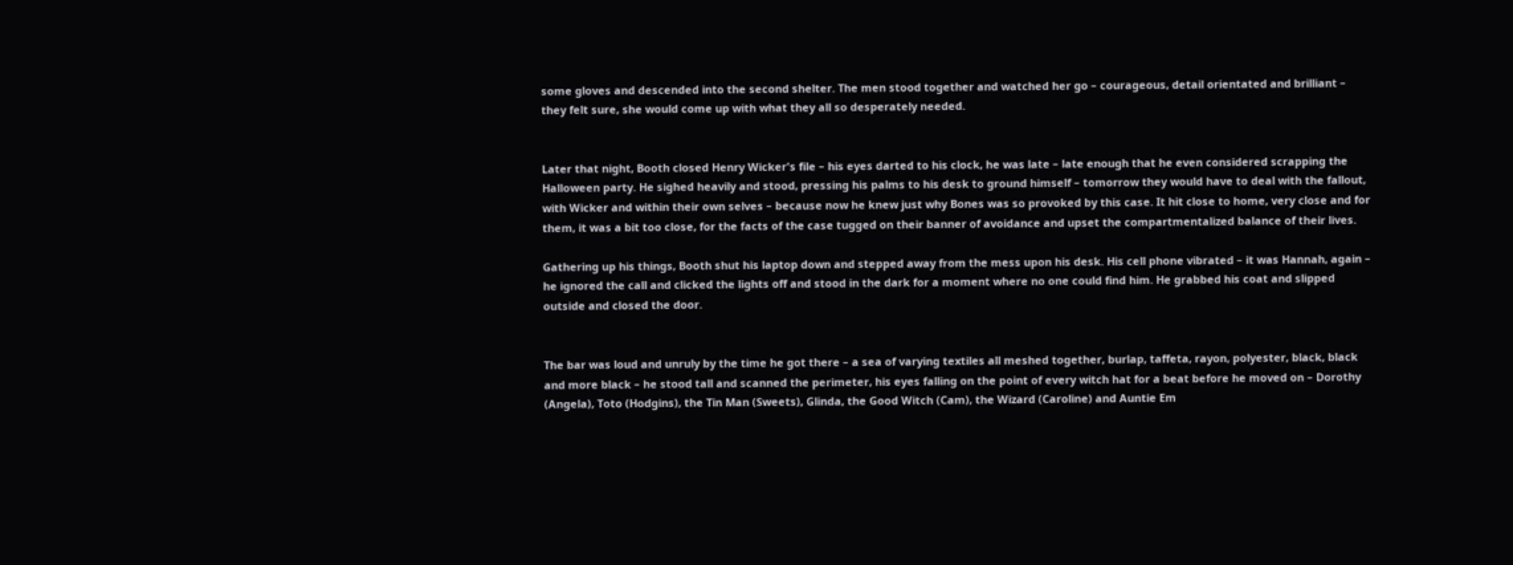some gloves and descended into the second shelter. The men stood together and watched her go – courageous, detail orientated and brilliant – they felt sure, she would come up with what they all so desperately needed.


Later that night, Booth closed Henry Wicker's file – his eyes darted to his clock, he was late – late enough that he even considered scrapping the Halloween party. He sighed heavily and stood, pressing his palms to his desk to ground himself – tomorrow they would have to deal with the fallout, with Wicker and within their own selves – because now he knew just why Bones was so provoked by this case. It hit close to home, very close and for them, it was a bit too close, for the facts of the case tugged on their banner of avoidance and upset the compartmentalized balance of their lives.

Gathering up his things, Booth shut his laptop down and stepped away from the mess upon his desk. His cell phone vibrated – it was Hannah, again – he ignored the call and clicked the lights off and stood in the dark for a moment where no one could find him. He grabbed his coat and slipped outside and closed the door.


The bar was loud and unruly by the time he got there – a sea of varying textiles all meshed together, burlap, taffeta, rayon, polyester, black, black and more black – he stood tall and scanned the perimeter, his eyes falling on the point of every witch hat for a beat before he moved on – Dorothy (Angela), Toto (Hodgins), the Tin Man (Sweets), Glinda, the Good Witch (Cam), the Wizard (Caroline) and Auntie Em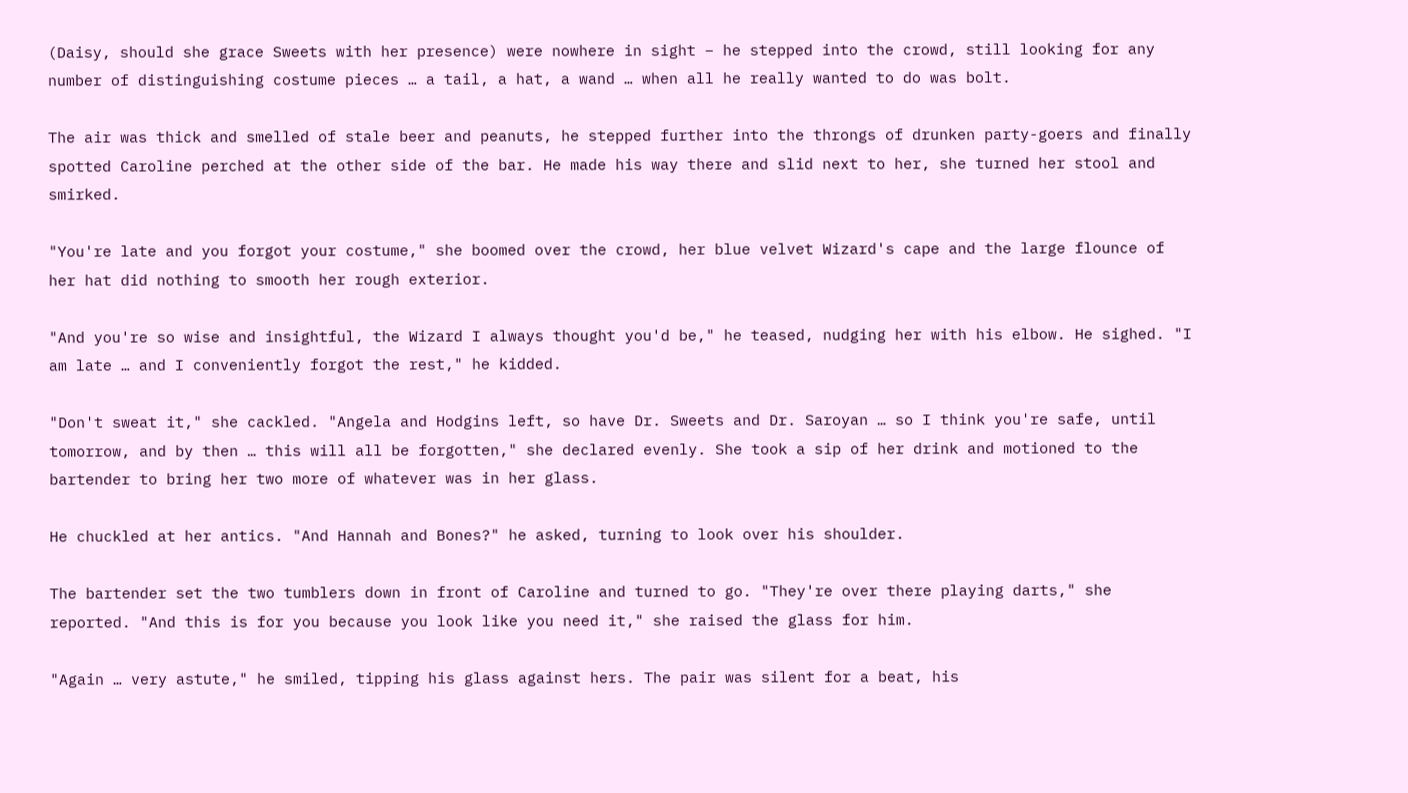(Daisy, should she grace Sweets with her presence) were nowhere in sight – he stepped into the crowd, still looking for any number of distinguishing costume pieces … a tail, a hat, a wand … when all he really wanted to do was bolt.

The air was thick and smelled of stale beer and peanuts, he stepped further into the throngs of drunken party-goers and finally spotted Caroline perched at the other side of the bar. He made his way there and slid next to her, she turned her stool and smirked.

"You're late and you forgot your costume," she boomed over the crowd, her blue velvet Wizard's cape and the large flounce of her hat did nothing to smooth her rough exterior.

"And you're so wise and insightful, the Wizard I always thought you'd be," he teased, nudging her with his elbow. He sighed. "I am late … and I conveniently forgot the rest," he kidded.

"Don't sweat it," she cackled. "Angela and Hodgins left, so have Dr. Sweets and Dr. Saroyan … so I think you're safe, until tomorrow, and by then … this will all be forgotten," she declared evenly. She took a sip of her drink and motioned to the bartender to bring her two more of whatever was in her glass.

He chuckled at her antics. "And Hannah and Bones?" he asked, turning to look over his shoulder.

The bartender set the two tumblers down in front of Caroline and turned to go. "They're over there playing darts," she reported. "And this is for you because you look like you need it," she raised the glass for him.

"Again … very astute," he smiled, tipping his glass against hers. The pair was silent for a beat, his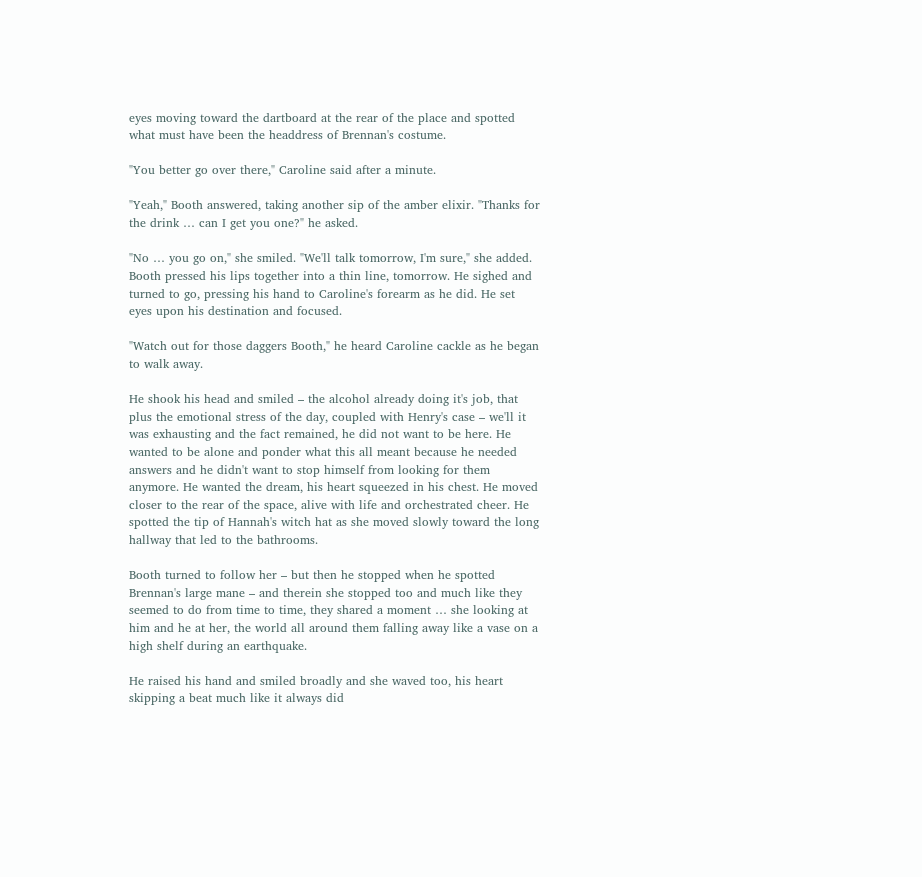eyes moving toward the dartboard at the rear of the place and spotted what must have been the headdress of Brennan's costume.

"You better go over there," Caroline said after a minute.

"Yeah," Booth answered, taking another sip of the amber elixir. "Thanks for the drink … can I get you one?" he asked.

"No … you go on," she smiled. "We'll talk tomorrow, I'm sure," she added. Booth pressed his lips together into a thin line, tomorrow. He sighed and turned to go, pressing his hand to Caroline's forearm as he did. He set eyes upon his destination and focused.

"Watch out for those daggers Booth," he heard Caroline cackle as he began to walk away.

He shook his head and smiled – the alcohol already doing it's job, that plus the emotional stress of the day, coupled with Henry's case – we'll it was exhausting and the fact remained, he did not want to be here. He wanted to be alone and ponder what this all meant because he needed answers and he didn't want to stop himself from looking for them anymore. He wanted the dream, his heart squeezed in his chest. He moved closer to the rear of the space, alive with life and orchestrated cheer. He spotted the tip of Hannah's witch hat as she moved slowly toward the long hallway that led to the bathrooms.

Booth turned to follow her – but then he stopped when he spotted Brennan's large mane – and therein she stopped too and much like they seemed to do from time to time, they shared a moment … she looking at him and he at her, the world all around them falling away like a vase on a high shelf during an earthquake.

He raised his hand and smiled broadly and she waved too, his heart skipping a beat much like it always did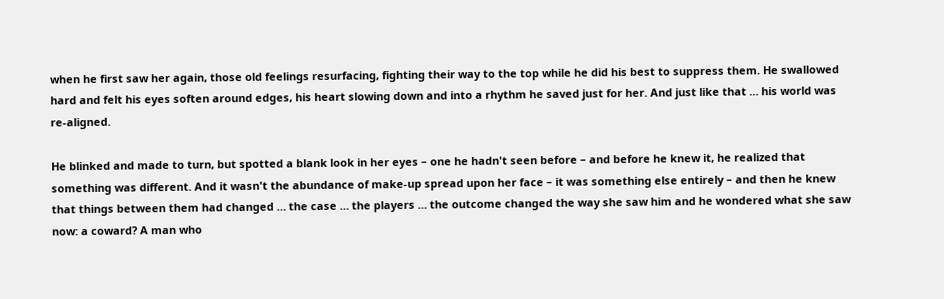when he first saw her again, those old feelings resurfacing, fighting their way to the top while he did his best to suppress them. He swallowed hard and felt his eyes soften around edges, his heart slowing down and into a rhythm he saved just for her. And just like that … his world was re-aligned.

He blinked and made to turn, but spotted a blank look in her eyes – one he hadn't seen before – and before he knew it, he realized that something was different. And it wasn't the abundance of make-up spread upon her face – it was something else entirely – and then he knew that things between them had changed … the case … the players … the outcome changed the way she saw him and he wondered what she saw now: a coward? A man who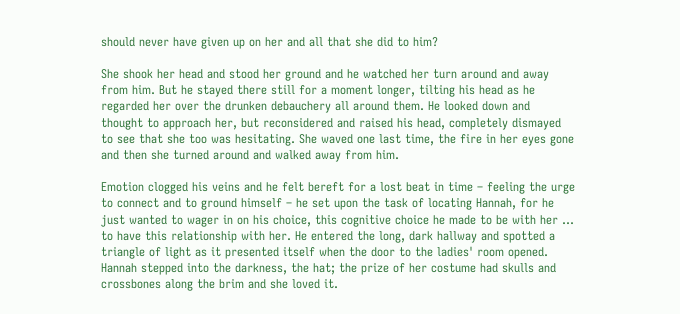should never have given up on her and all that she did to him?

She shook her head and stood her ground and he watched her turn around and away from him. But he stayed there still for a moment longer, tilting his head as he regarded her over the drunken debauchery all around them. He looked down and thought to approach her, but reconsidered and raised his head, completely dismayed to see that she too was hesitating. She waved one last time, the fire in her eyes gone and then she turned around and walked away from him.

Emotion clogged his veins and he felt bereft for a lost beat in time – feeling the urge to connect and to ground himself – he set upon the task of locating Hannah, for he just wanted to wager in on his choice, this cognitive choice he made to be with her … to have this relationship with her. He entered the long, dark hallway and spotted a triangle of light as it presented itself when the door to the ladies' room opened. Hannah stepped into the darkness, the hat; the prize of her costume had skulls and crossbones along the brim and she loved it.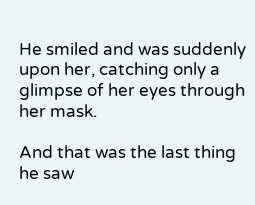He smiled and was suddenly upon her, catching only a glimpse of her eyes through her mask.

And that was the last thing he saw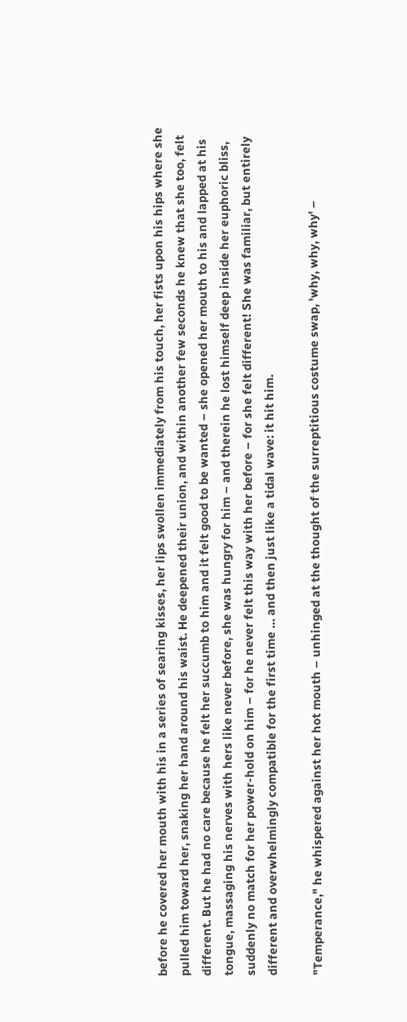before he covered her mouth with his in a series of searing kisses, her lips swollen immediately from his touch, her fists upon his hips where she pulled him toward her, snaking her hand around his waist. He deepened their union, and within another few seconds he knew that she too, felt different. But he had no care because he felt her succumb to him and it felt good to be wanted – she opened her mouth to his and lapped at his tongue, massaging his nerves with hers like never before, she was hungry for him – and therein he lost himself deep inside her euphoric bliss, suddenly no match for her power-hold on him – for he never felt this way with her before – for she felt different! She was familiar, but entirely different and overwhelmingly compatible for the first time … and then just like a tidal wave: it hit him.

"Temperance," he whispered against her hot mouth – unhinged at the thought of the surreptitious costume swap, 'why, why, why' –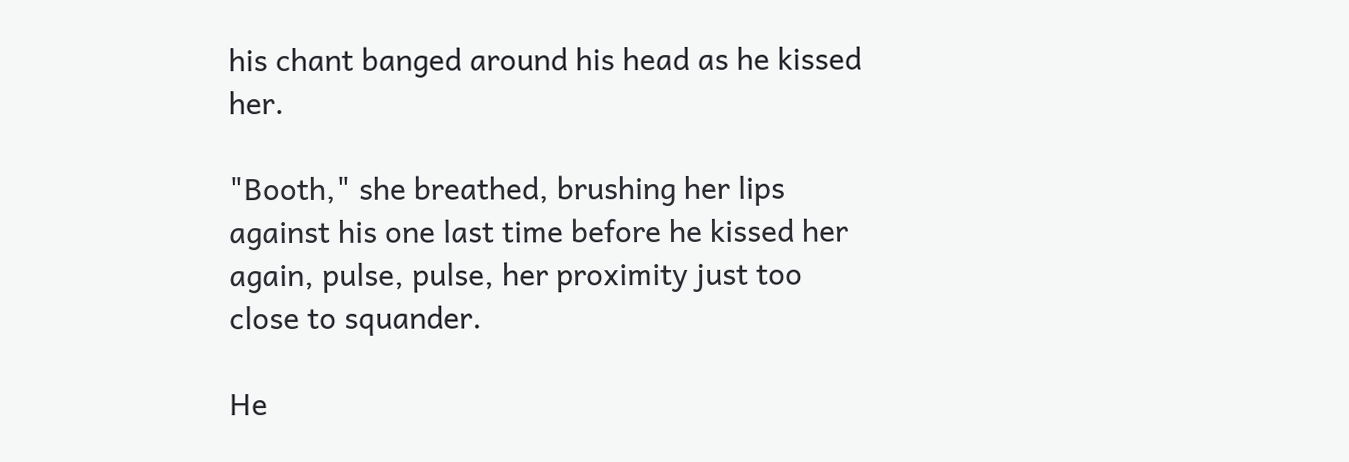his chant banged around his head as he kissed her.

"Booth," she breathed, brushing her lips against his one last time before he kissed her again, pulse, pulse, her proximity just too close to squander.

He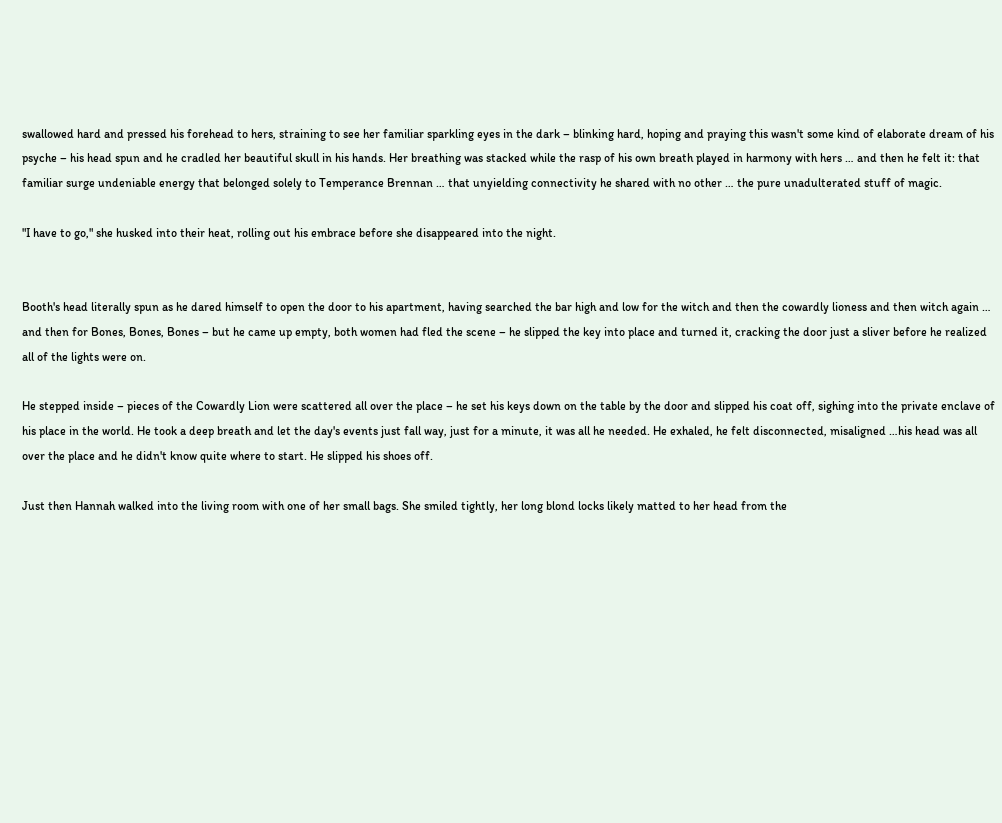swallowed hard and pressed his forehead to hers, straining to see her familiar sparkling eyes in the dark – blinking hard, hoping and praying this wasn't some kind of elaborate dream of his psyche – his head spun and he cradled her beautiful skull in his hands. Her breathing was stacked while the rasp of his own breath played in harmony with hers … and then he felt it: that familiar surge undeniable energy that belonged solely to Temperance Brennan … that unyielding connectivity he shared with no other … the pure unadulterated stuff of magic.

"I have to go," she husked into their heat, rolling out his embrace before she disappeared into the night.


Booth's head literally spun as he dared himself to open the door to his apartment, having searched the bar high and low for the witch and then the cowardly lioness and then witch again … and then for Bones, Bones, Bones – but he came up empty, both women had fled the scene – he slipped the key into place and turned it, cracking the door just a sliver before he realized all of the lights were on.

He stepped inside – pieces of the Cowardly Lion were scattered all over the place – he set his keys down on the table by the door and slipped his coat off, sighing into the private enclave of his place in the world. He took a deep breath and let the day's events just fall way, just for a minute, it was all he needed. He exhaled, he felt disconnected, misaligned …his head was all over the place and he didn't know quite where to start. He slipped his shoes off.

Just then Hannah walked into the living room with one of her small bags. She smiled tightly, her long blond locks likely matted to her head from the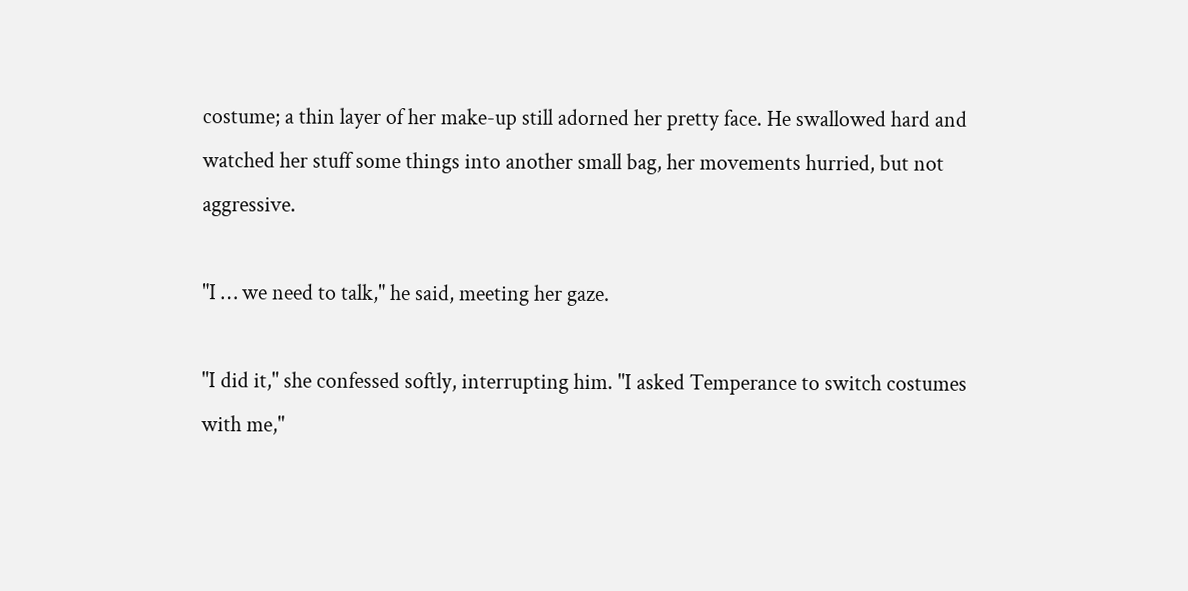costume; a thin layer of her make-up still adorned her pretty face. He swallowed hard and watched her stuff some things into another small bag, her movements hurried, but not aggressive.

"I … we need to talk," he said, meeting her gaze.

"I did it," she confessed softly, interrupting him. "I asked Temperance to switch costumes with me,"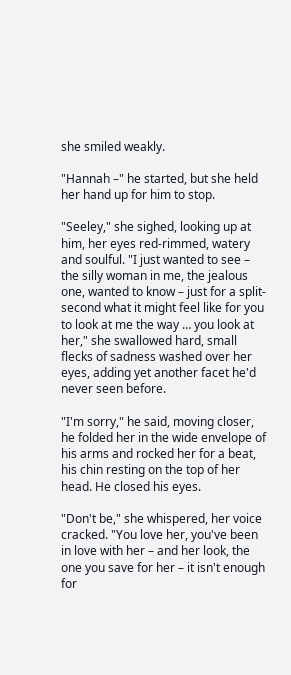she smiled weakly.

"Hannah –" he started, but she held her hand up for him to stop.

"Seeley," she sighed, looking up at him, her eyes red-rimmed, watery and soulful. "I just wanted to see – the silly woman in me, the jealous one, wanted to know – just for a split-second what it might feel like for you to look at me the way … you look at her," she swallowed hard, small flecks of sadness washed over her eyes, adding yet another facet he'd never seen before.

"I'm sorry," he said, moving closer, he folded her in the wide envelope of his arms and rocked her for a beat, his chin resting on the top of her head. He closed his eyes.

"Don't be," she whispered, her voice cracked. "You love her, you've been in love with her – and her look, the one you save for her – it isn't enough for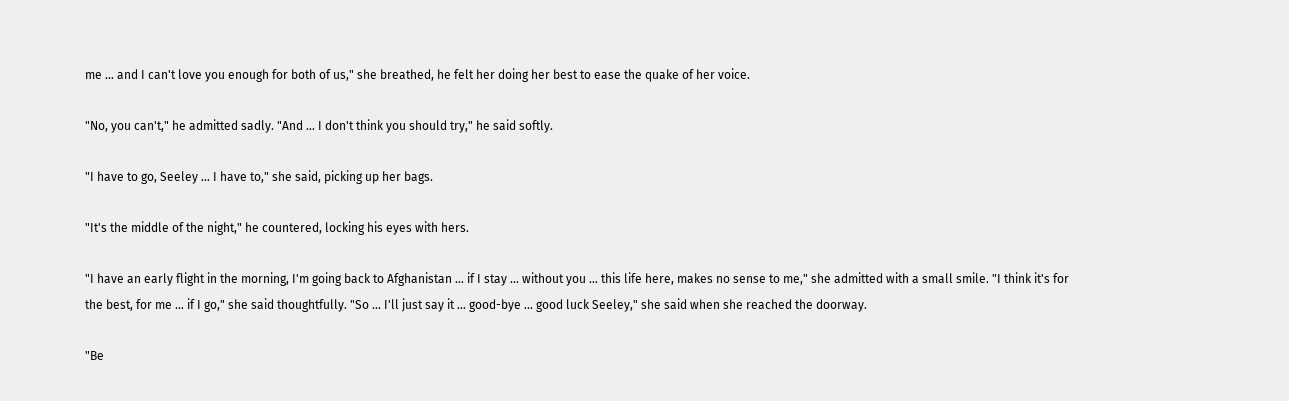me … and I can't love you enough for both of us," she breathed, he felt her doing her best to ease the quake of her voice.

"No, you can't," he admitted sadly. "And … I don't think you should try," he said softly.

"I have to go, Seeley … I have to," she said, picking up her bags.

"It's the middle of the night," he countered, locking his eyes with hers.

"I have an early flight in the morning, I'm going back to Afghanistan … if I stay … without you … this life here, makes no sense to me," she admitted with a small smile. "I think it's for the best, for me … if I go," she said thoughtfully. "So … I'll just say it … good-bye … good luck Seeley," she said when she reached the doorway.

"Be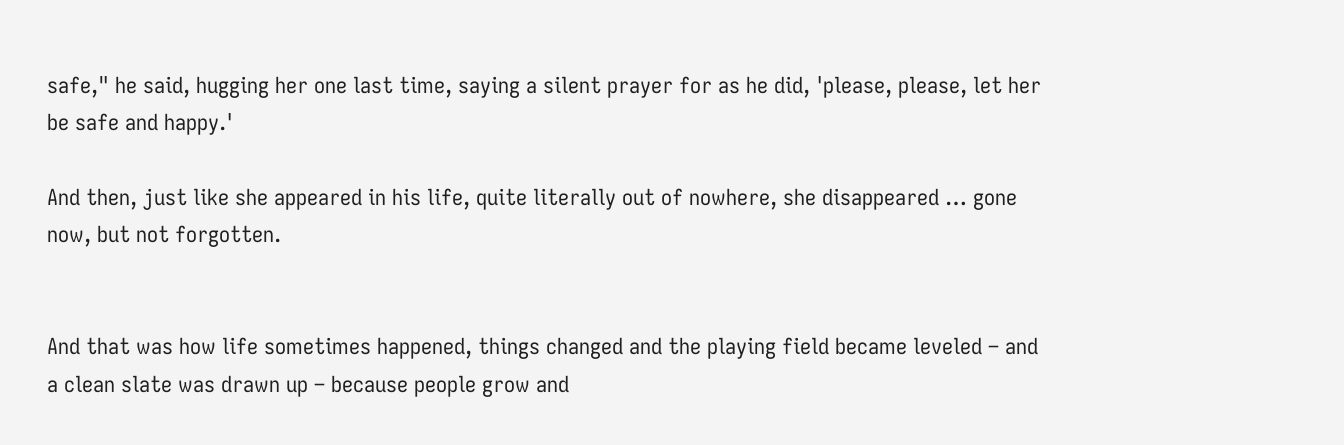safe," he said, hugging her one last time, saying a silent prayer for as he did, 'please, please, let her be safe and happy.'

And then, just like she appeared in his life, quite literally out of nowhere, she disappeared … gone now, but not forgotten.


And that was how life sometimes happened, things changed and the playing field became leveled – and a clean slate was drawn up – because people grow and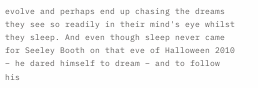evolve and perhaps end up chasing the dreams they see so readily in their mind's eye whilst they sleep. And even though sleep never came for Seeley Booth on that eve of Halloween 2010 – he dared himself to dream – and to follow his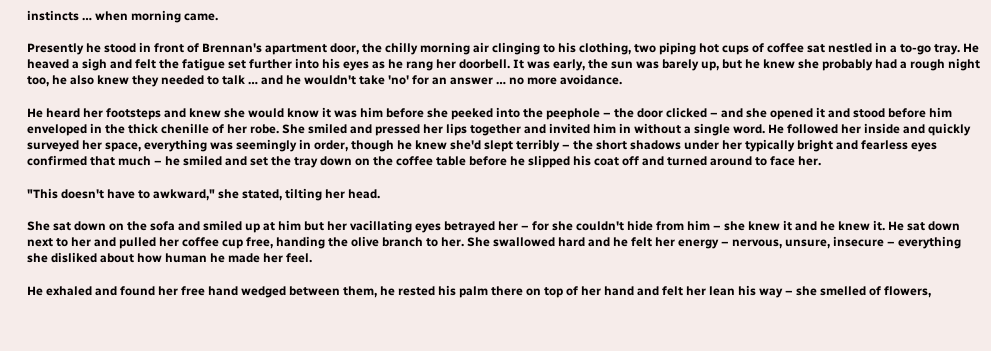instincts … when morning came.

Presently he stood in front of Brennan's apartment door, the chilly morning air clinging to his clothing, two piping hot cups of coffee sat nestled in a to-go tray. He heaved a sigh and felt the fatigue set further into his eyes as he rang her doorbell. It was early, the sun was barely up, but he knew she probably had a rough night too, he also knew they needed to talk … and he wouldn't take 'no' for an answer … no more avoidance.

He heard her footsteps and knew she would know it was him before she peeked into the peephole – the door clicked – and she opened it and stood before him enveloped in the thick chenille of her robe. She smiled and pressed her lips together and invited him in without a single word. He followed her inside and quickly surveyed her space, everything was seemingly in order, though he knew she'd slept terribly – the short shadows under her typically bright and fearless eyes confirmed that much – he smiled and set the tray down on the coffee table before he slipped his coat off and turned around to face her.

"This doesn't have to awkward," she stated, tilting her head.

She sat down on the sofa and smiled up at him but her vacillating eyes betrayed her – for she couldn't hide from him – she knew it and he knew it. He sat down next to her and pulled her coffee cup free, handing the olive branch to her. She swallowed hard and he felt her energy – nervous, unsure, insecure – everything she disliked about how human he made her feel.

He exhaled and found her free hand wedged between them, he rested his palm there on top of her hand and felt her lean his way – she smelled of flowers,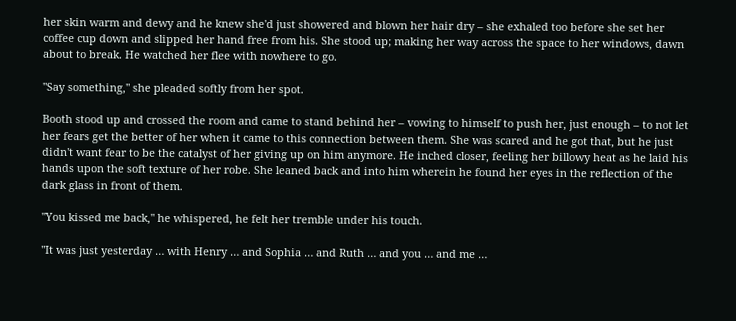her skin warm and dewy and he knew she'd just showered and blown her hair dry – she exhaled too before she set her coffee cup down and slipped her hand free from his. She stood up; making her way across the space to her windows, dawn about to break. He watched her flee with nowhere to go.

"Say something," she pleaded softly from her spot.

Booth stood up and crossed the room and came to stand behind her – vowing to himself to push her, just enough – to not let her fears get the better of her when it came to this connection between them. She was scared and he got that, but he just didn't want fear to be the catalyst of her giving up on him anymore. He inched closer, feeling her billowy heat as he laid his hands upon the soft texture of her robe. She leaned back and into him wherein he found her eyes in the reflection of the dark glass in front of them.

"You kissed me back," he whispered, he felt her tremble under his touch.

"It was just yesterday … with Henry … and Sophia … and Ruth … and you … and me …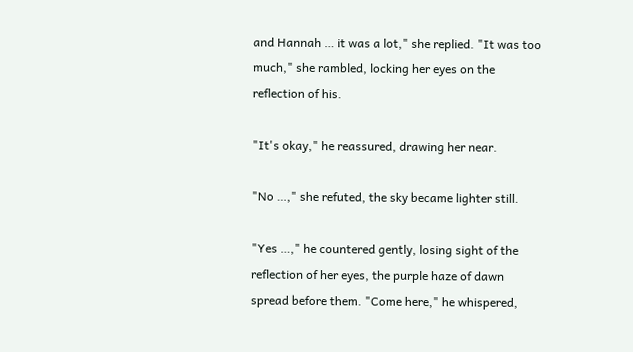and Hannah … it was a lot," she replied. "It was too much," she rambled, locking her eyes on the reflection of his.

"It's okay," he reassured, drawing her near.

"No …," she refuted, the sky became lighter still.

"Yes …," he countered gently, losing sight of the reflection of her eyes, the purple haze of dawn spread before them. "Come here," he whispered,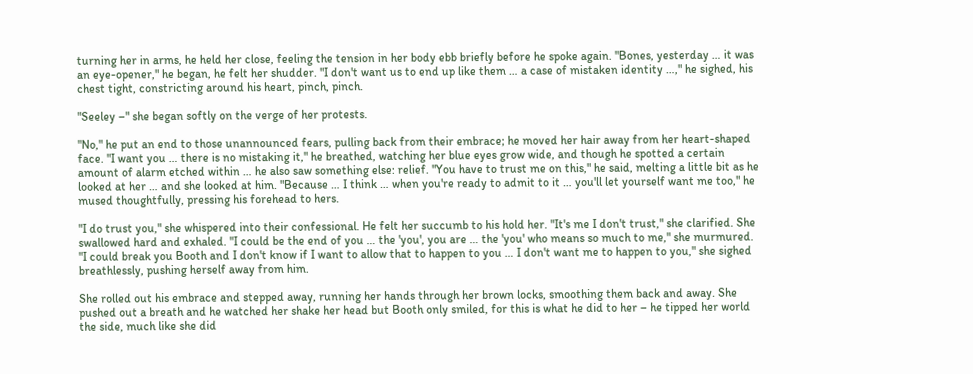turning her in arms, he held her close, feeling the tension in her body ebb briefly before he spoke again. "Bones, yesterday … it was an eye-opener," he began, he felt her shudder. "I don't want us to end up like them … a case of mistaken identity …," he sighed, his chest tight, constricting around his heart, pinch, pinch.

"Seeley –" she began softly on the verge of her protests.

"No," he put an end to those unannounced fears, pulling back from their embrace; he moved her hair away from her heart-shaped face. "I want you … there is no mistaking it," he breathed, watching her blue eyes grow wide, and though he spotted a certain amount of alarm etched within … he also saw something else: relief. "You have to trust me on this," he said, melting a little bit as he looked at her … and she looked at him. "Because … I think … when you're ready to admit to it … you'll let yourself want me too," he mused thoughtfully, pressing his forehead to hers.

"I do trust you," she whispered into their confessional. He felt her succumb to his hold her. "It's me I don't trust," she clarified. She swallowed hard and exhaled. "I could be the end of you … the 'you', you are … the 'you' who means so much to me," she murmured. "I could break you Booth and I don't know if I want to allow that to happen to you … I don't want me to happen to you," she sighed breathlessly, pushing herself away from him.

She rolled out his embrace and stepped away, running her hands through her brown locks, smoothing them back and away. She pushed out a breath and he watched her shake her head but Booth only smiled, for this is what he did to her – he tipped her world the side, much like she did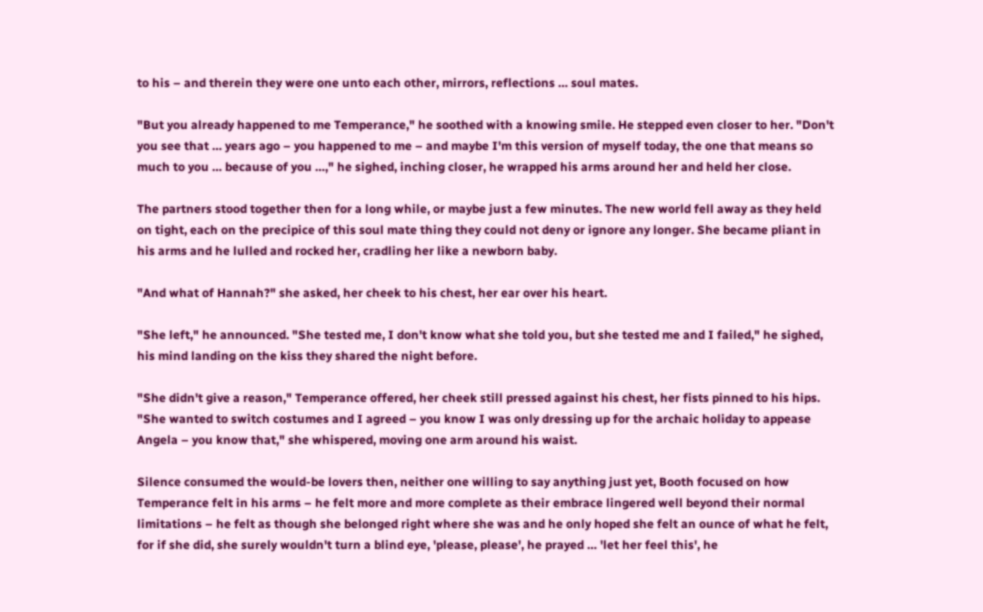to his – and therein they were one unto each other, mirrors, reflections … soul mates.

"But you already happened to me Temperance," he soothed with a knowing smile. He stepped even closer to her. "Don't you see that … years ago – you happened to me – and maybe I'm this version of myself today, the one that means so much to you … because of you …," he sighed, inching closer, he wrapped his arms around her and held her close.

The partners stood together then for a long while, or maybe just a few minutes. The new world fell away as they held on tight, each on the precipice of this soul mate thing they could not deny or ignore any longer. She became pliant in his arms and he lulled and rocked her, cradling her like a newborn baby.

"And what of Hannah?" she asked, her cheek to his chest, her ear over his heart.

"She left," he announced. "She tested me, I don't know what she told you, but she tested me and I failed," he sighed, his mind landing on the kiss they shared the night before.

"She didn't give a reason," Temperance offered, her cheek still pressed against his chest, her fists pinned to his hips. "She wanted to switch costumes and I agreed – you know I was only dressing up for the archaic holiday to appease Angela – you know that," she whispered, moving one arm around his waist.

Silence consumed the would-be lovers then, neither one willing to say anything just yet, Booth focused on how Temperance felt in his arms – he felt more and more complete as their embrace lingered well beyond their normal limitations – he felt as though she belonged right where she was and he only hoped she felt an ounce of what he felt, for if she did, she surely wouldn't turn a blind eye, 'please, please', he prayed … 'let her feel this', he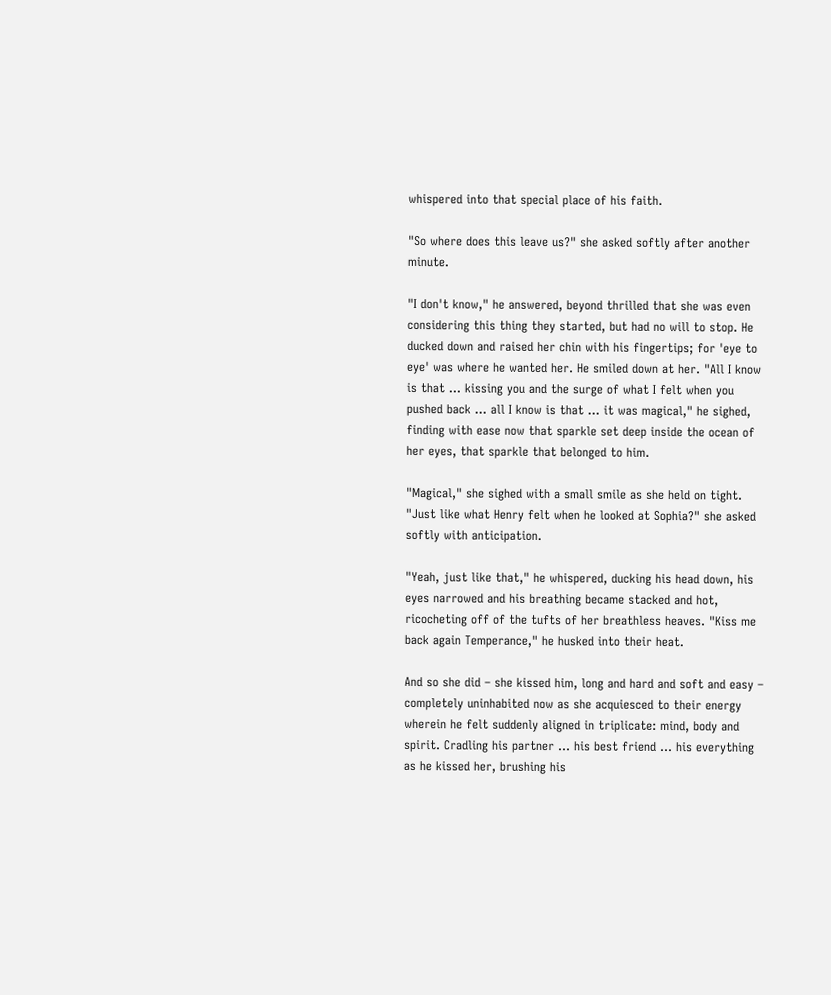whispered into that special place of his faith.

"So where does this leave us?" she asked softly after another minute.

"I don't know," he answered, beyond thrilled that she was even considering this thing they started, but had no will to stop. He ducked down and raised her chin with his fingertips; for 'eye to eye' was where he wanted her. He smiled down at her. "All I know is that … kissing you and the surge of what I felt when you pushed back … all I know is that … it was magical," he sighed, finding with ease now that sparkle set deep inside the ocean of her eyes, that sparkle that belonged to him.

"Magical," she sighed with a small smile as she held on tight. "Just like what Henry felt when he looked at Sophia?" she asked softly with anticipation.

"Yeah, just like that," he whispered, ducking his head down, his eyes narrowed and his breathing became stacked and hot, ricocheting off of the tufts of her breathless heaves. "Kiss me back again Temperance," he husked into their heat.

And so she did – she kissed him, long and hard and soft and easy – completely uninhabited now as she acquiesced to their energy wherein he felt suddenly aligned in triplicate: mind, body and spirit. Cradling his partner … his best friend … his everything as he kissed her, brushing his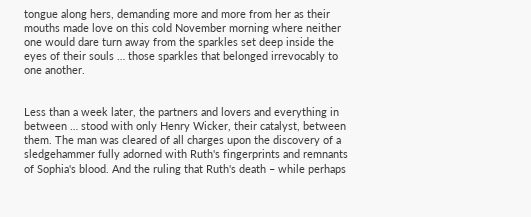tongue along hers, demanding more and more from her as their mouths made love on this cold November morning where neither one would dare turn away from the sparkles set deep inside the eyes of their souls … those sparkles that belonged irrevocably to one another.


Less than a week later, the partners and lovers and everything in between … stood with only Henry Wicker, their catalyst, between them. The man was cleared of all charges upon the discovery of a sledgehammer fully adorned with Ruth's fingerprints and remnants of Sophia's blood. And the ruling that Ruth's death – while perhaps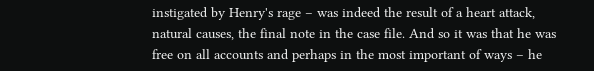instigated by Henry's rage – was indeed the result of a heart attack, natural causes, the final note in the case file. And so it was that he was free on all accounts and perhaps in the most important of ways – he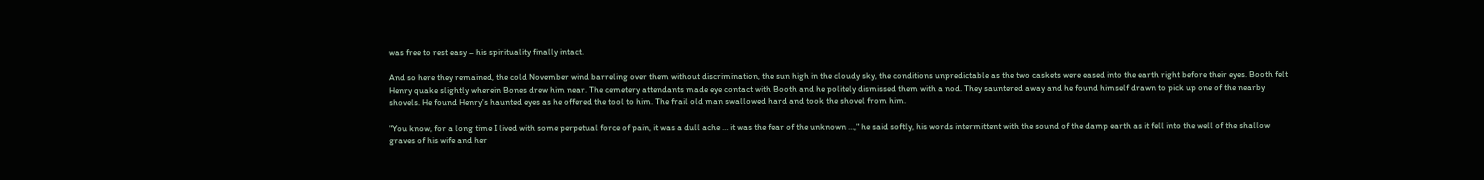was free to rest easy – his spirituality finally intact.

And so here they remained, the cold November wind barreling over them without discrimination, the sun high in the cloudy sky, the conditions unpredictable as the two caskets were eased into the earth right before their eyes. Booth felt Henry quake slightly wherein Bones drew him near. The cemetery attendants made eye contact with Booth and he politely dismissed them with a nod. They sauntered away and he found himself drawn to pick up one of the nearby shovels. He found Henry's haunted eyes as he offered the tool to him. The frail old man swallowed hard and took the shovel from him.

"You know, for a long time I lived with some perpetual force of pain, it was a dull ache … it was the fear of the unknown …," he said softly, his words intermittent with the sound of the damp earth as it fell into the well of the shallow graves of his wife and her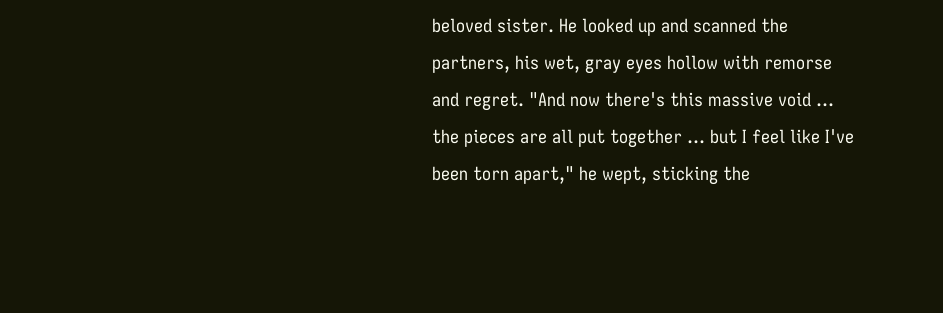beloved sister. He looked up and scanned the partners, his wet, gray eyes hollow with remorse and regret. "And now there's this massive void … the pieces are all put together … but I feel like I've been torn apart," he wept, sticking the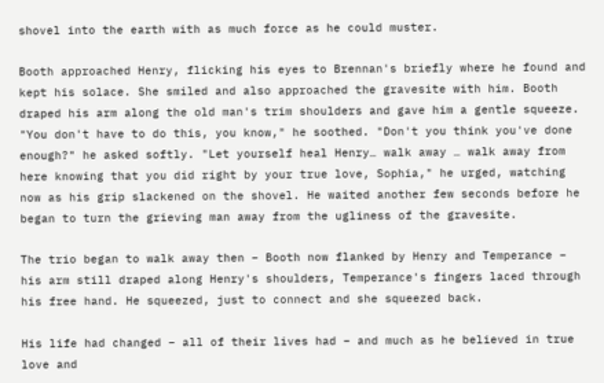shovel into the earth with as much force as he could muster.

Booth approached Henry, flicking his eyes to Brennan's briefly where he found and kept his solace. She smiled and also approached the gravesite with him. Booth draped his arm along the old man's trim shoulders and gave him a gentle squeeze. "You don't have to do this, you know," he soothed. "Don't you think you've done enough?" he asked softly. "Let yourself heal Henry… walk away … walk away from here knowing that you did right by your true love, Sophia," he urged, watching now as his grip slackened on the shovel. He waited another few seconds before he began to turn the grieving man away from the ugliness of the gravesite.

The trio began to walk away then – Booth now flanked by Henry and Temperance – his arm still draped along Henry's shoulders, Temperance's fingers laced through his free hand. He squeezed, just to connect and she squeezed back.

His life had changed – all of their lives had – and much as he believed in true love and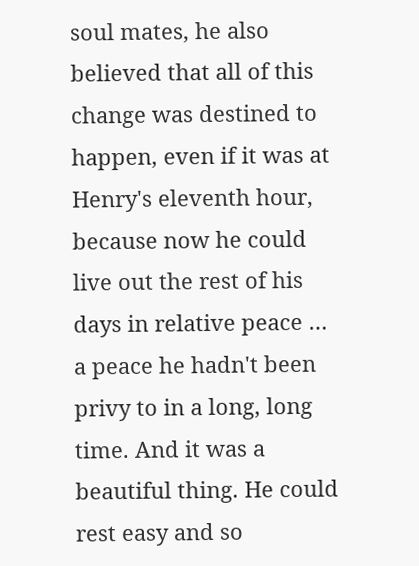soul mates, he also believed that all of this change was destined to happen, even if it was at Henry's eleventh hour, because now he could live out the rest of his days in relative peace … a peace he hadn't been privy to in a long, long time. And it was a beautiful thing. He could rest easy and so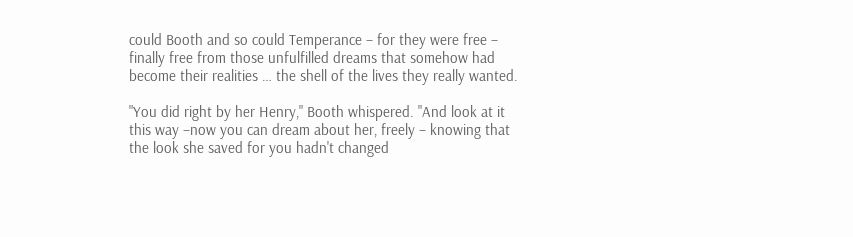could Booth and so could Temperance – for they were free – finally free from those unfulfilled dreams that somehow had become their realities … the shell of the lives they really wanted.

"You did right by her Henry," Booth whispered. "And look at it this way –now you can dream about her, freely – knowing that the look she saved for you hadn't changed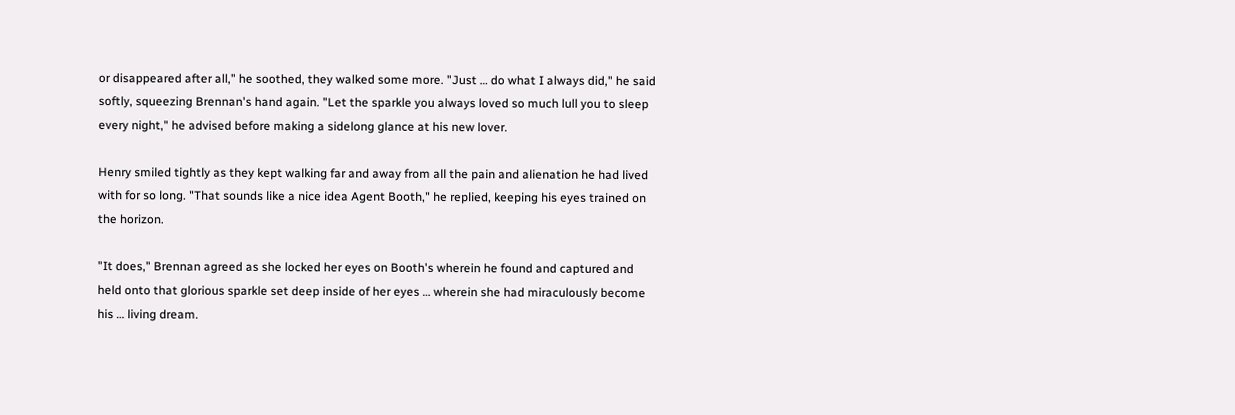or disappeared after all," he soothed, they walked some more. "Just … do what I always did," he said softly, squeezing Brennan's hand again. "Let the sparkle you always loved so much lull you to sleep every night," he advised before making a sidelong glance at his new lover.

Henry smiled tightly as they kept walking far and away from all the pain and alienation he had lived with for so long. "That sounds like a nice idea Agent Booth," he replied, keeping his eyes trained on the horizon.

"It does," Brennan agreed as she locked her eyes on Booth's wherein he found and captured and held onto that glorious sparkle set deep inside of her eyes … wherein she had miraculously become his … living dream.